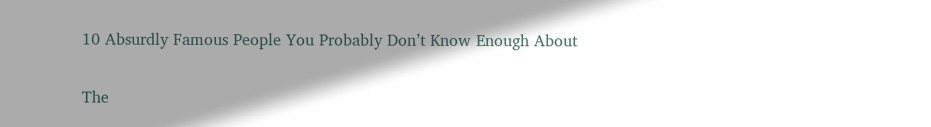10 Absurdly Famous People You Probably Don’t Know Enough About

The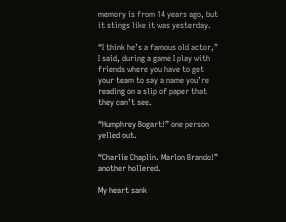memory is from 14 years ago, but it stings like it was yesterday.

“I think he’s a famous old actor,” I said, during a game I play with friends where you have to get your team to say a name you’re reading on a slip of paper that they can’t see.

“Humphrey Bogart!” one person yelled out.

“Charlie Chaplin. Marlon Brando!” another hollered.

My heart sank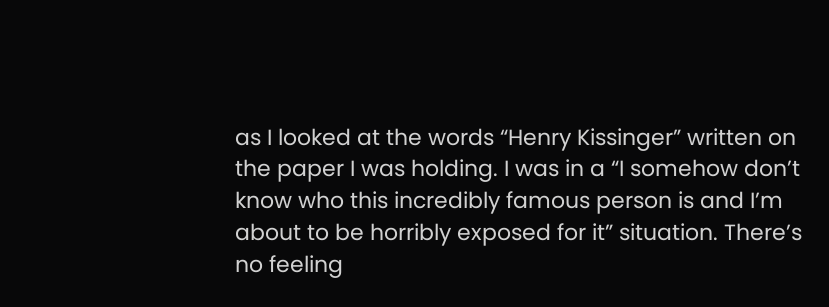as I looked at the words “Henry Kissinger” written on the paper I was holding. I was in a “I somehow don’t know who this incredibly famous person is and I’m about to be horribly exposed for it” situation. There’s no feeling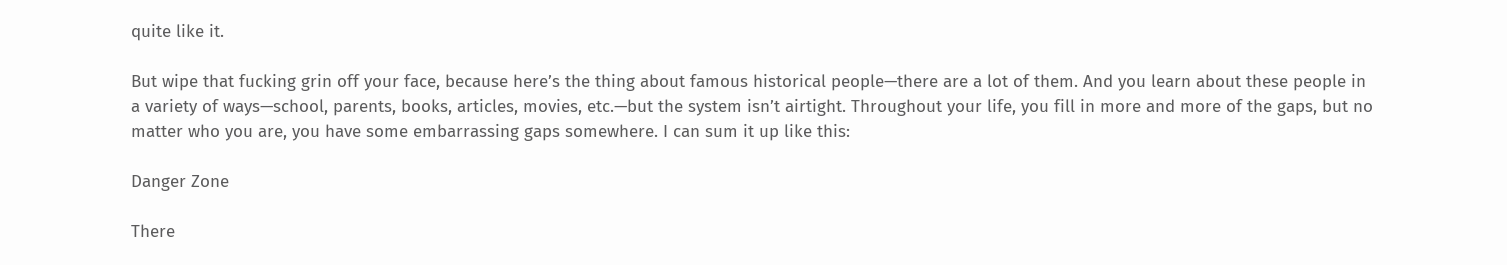quite like it.

But wipe that fucking grin off your face, because here’s the thing about famous historical people—there are a lot of them. And you learn about these people in a variety of ways—school, parents, books, articles, movies, etc.—but the system isn’t airtight. Throughout your life, you fill in more and more of the gaps, but no matter who you are, you have some embarrassing gaps somewhere. I can sum it up like this:

Danger Zone

There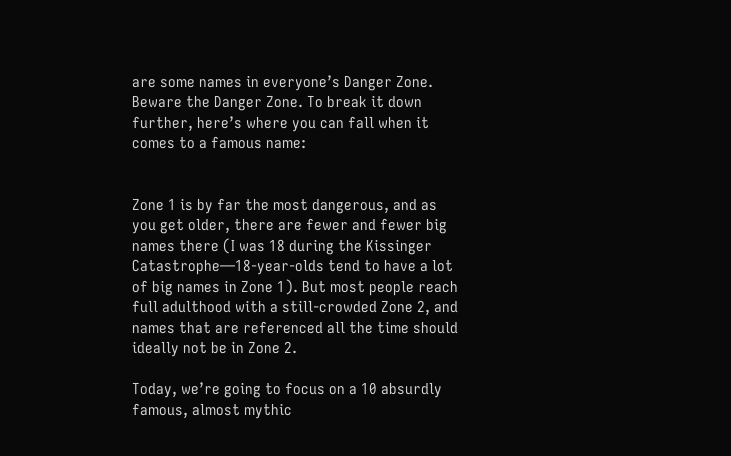are some names in everyone’s Danger Zone. Beware the Danger Zone. To break it down further, here’s where you can fall when it comes to a famous name:


Zone 1 is by far the most dangerous, and as you get older, there are fewer and fewer big names there (I was 18 during the Kissinger Catastrophe—18-year-olds tend to have a lot of big names in Zone 1). But most people reach full adulthood with a still-crowded Zone 2, and names that are referenced all the time should ideally not be in Zone 2.

Today, we’re going to focus on a 10 absurdly famous, almost mythic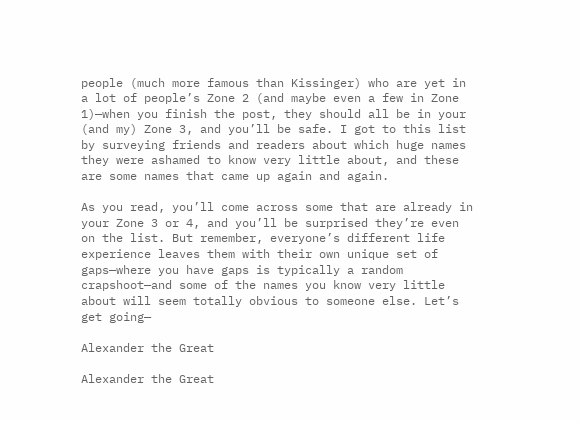people (much more famous than Kissinger) who are yet in a lot of people’s Zone 2 (and maybe even a few in Zone 1)—when you finish the post, they should all be in your (and my) Zone 3, and you’ll be safe. I got to this list by surveying friends and readers about which huge names they were ashamed to know very little about, and these are some names that came up again and again.

As you read, you’ll come across some that are already in your Zone 3 or 4, and you’ll be surprised they’re even on the list. But remember, everyone’s different life experience leaves them with their own unique set of gaps—where you have gaps is typically a random crapshoot—and some of the names you know very little about will seem totally obvious to someone else. Let’s get going—

Alexander the Great

Alexander the Great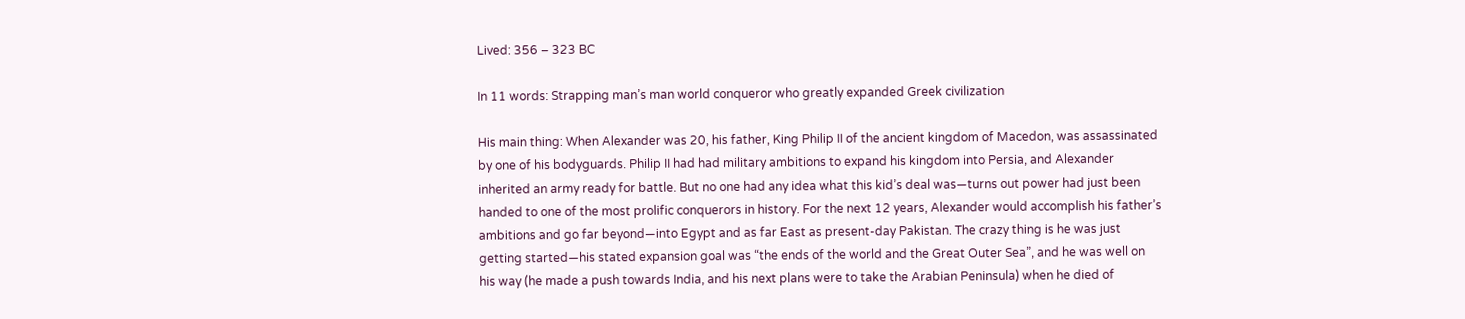Lived: 356 – 323 BC

In 11 words: Strapping man’s man world conqueror who greatly expanded Greek civilization

His main thing: When Alexander was 20, his father, King Philip II of the ancient kingdom of Macedon, was assassinated by one of his bodyguards. Philip II had had military ambitions to expand his kingdom into Persia, and Alexander inherited an army ready for battle. But no one had any idea what this kid’s deal was—turns out power had just been handed to one of the most prolific conquerors in history. For the next 12 years, Alexander would accomplish his father’s ambitions and go far beyond—into Egypt and as far East as present-day Pakistan. The crazy thing is he was just getting started—his stated expansion goal was “the ends of the world and the Great Outer Sea”, and he was well on his way (he made a push towards India, and his next plans were to take the Arabian Peninsula) when he died of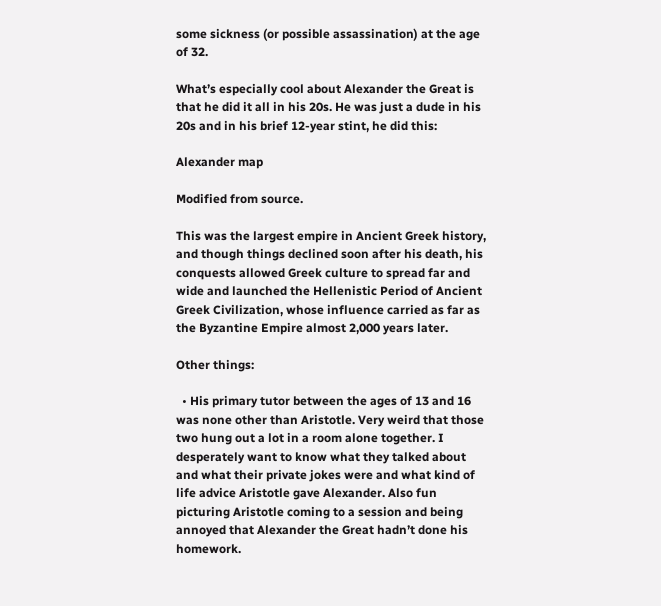some sickness (or possible assassination) at the age of 32.

What’s especially cool about Alexander the Great is that he did it all in his 20s. He was just a dude in his 20s and in his brief 12-year stint, he did this:

Alexander map

Modified from source.

This was the largest empire in Ancient Greek history, and though things declined soon after his death, his conquests allowed Greek culture to spread far and wide and launched the Hellenistic Period of Ancient Greek Civilization, whose influence carried as far as the Byzantine Empire almost 2,000 years later.

Other things:

  • His primary tutor between the ages of 13 and 16 was none other than Aristotle. Very weird that those two hung out a lot in a room alone together. I desperately want to know what they talked about and what their private jokes were and what kind of life advice Aristotle gave Alexander. Also fun picturing Aristotle coming to a session and being annoyed that Alexander the Great hadn’t done his homework.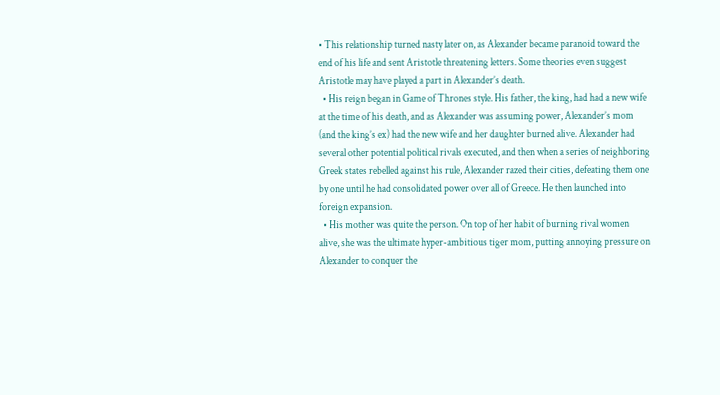• This relationship turned nasty later on, as Alexander became paranoid toward the end of his life and sent Aristotle threatening letters. Some theories even suggest Aristotle may have played a part in Alexander’s death.
  • His reign began in Game of Thrones style. His father, the king, had had a new wife at the time of his death, and as Alexander was assuming power, Alexander’s mom (and the king’s ex) had the new wife and her daughter burned alive. Alexander had several other potential political rivals executed, and then when a series of neighboring Greek states rebelled against his rule, Alexander razed their cities, defeating them one by one until he had consolidated power over all of Greece. He then launched into foreign expansion.
  • His mother was quite the person. On top of her habit of burning rival women alive, she was the ultimate hyper-ambitious tiger mom, putting annoying pressure on Alexander to conquer the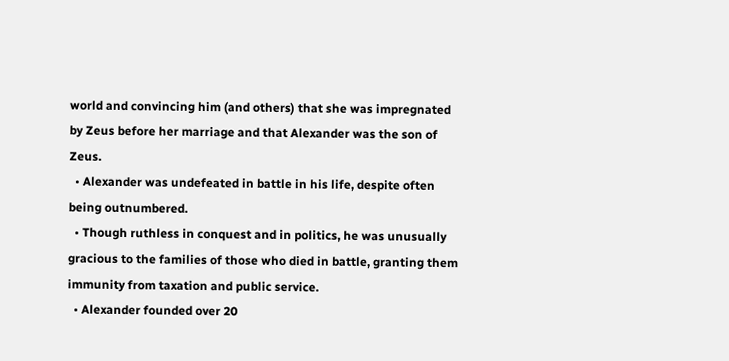world and convincing him (and others) that she was impregnated by Zeus before her marriage and that Alexander was the son of Zeus.
  • Alexander was undefeated in battle in his life, despite often being outnumbered.
  • Though ruthless in conquest and in politics, he was unusually gracious to the families of those who died in battle, granting them immunity from taxation and public service.
  • Alexander founded over 20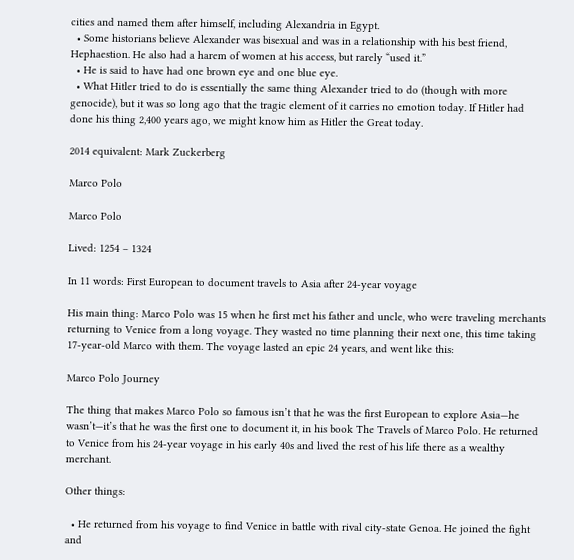cities and named them after himself, including Alexandria in Egypt.
  • Some historians believe Alexander was bisexual and was in a relationship with his best friend, Hephaestion. He also had a harem of women at his access, but rarely “used it.”
  • He is said to have had one brown eye and one blue eye.
  • What Hitler tried to do is essentially the same thing Alexander tried to do (though with more genocide), but it was so long ago that the tragic element of it carries no emotion today. If Hitler had done his thing 2,400 years ago, we might know him as Hitler the Great today.

2014 equivalent: Mark Zuckerberg

Marco Polo

Marco Polo

Lived: 1254 – 1324

In 11 words: First European to document travels to Asia after 24-year voyage

His main thing: Marco Polo was 15 when he first met his father and uncle, who were traveling merchants returning to Venice from a long voyage. They wasted no time planning their next one, this time taking 17-year-old Marco with them. The voyage lasted an epic 24 years, and went like this:

Marco Polo Journey

The thing that makes Marco Polo so famous isn’t that he was the first European to explore Asia—he wasn’t—it’s that he was the first one to document it, in his book The Travels of Marco Polo. He returned to Venice from his 24-year voyage in his early 40s and lived the rest of his life there as a wealthy merchant.

Other things:

  • He returned from his voyage to find Venice in battle with rival city-state Genoa. He joined the fight and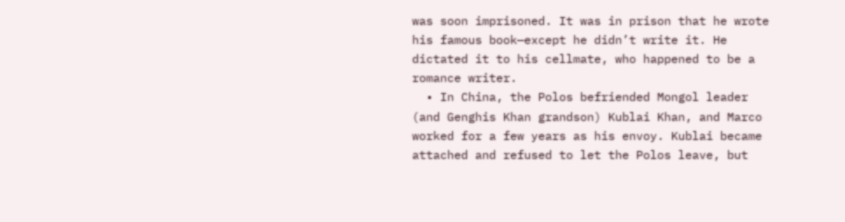was soon imprisoned. It was in prison that he wrote his famous book—except he didn’t write it. He dictated it to his cellmate, who happened to be a romance writer.
  • In China, the Polos befriended Mongol leader (and Genghis Khan grandson) Kublai Khan, and Marco worked for a few years as his envoy. Kublai became attached and refused to let the Polos leave, but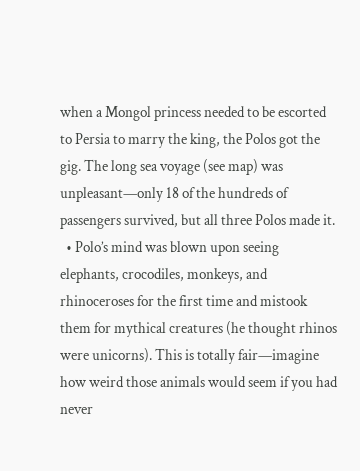when a Mongol princess needed to be escorted to Persia to marry the king, the Polos got the gig. The long sea voyage (see map) was unpleasant—only 18 of the hundreds of passengers survived, but all three Polos made it.
  • Polo’s mind was blown upon seeing elephants, crocodiles, monkeys, and rhinoceroses for the first time and mistook them for mythical creatures (he thought rhinos were unicorns). This is totally fair—imagine how weird those animals would seem if you had never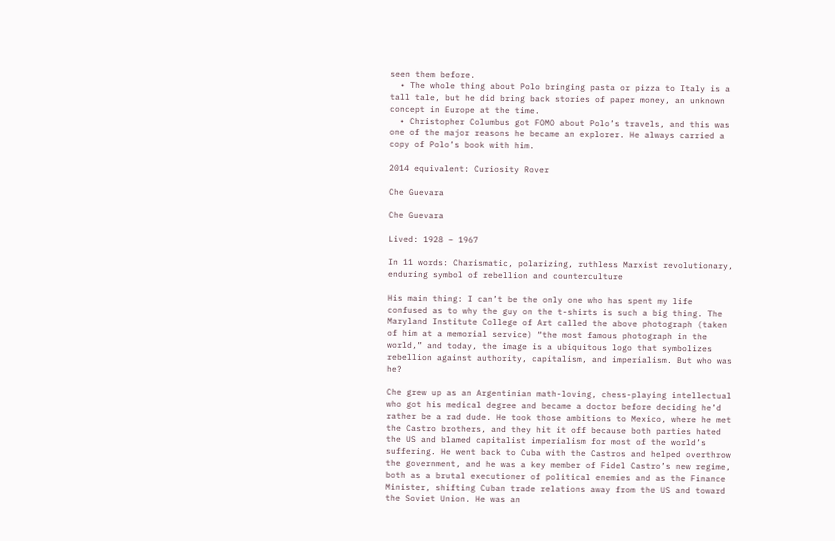seen them before.
  • The whole thing about Polo bringing pasta or pizza to Italy is a tall tale, but he did bring back stories of paper money, an unknown concept in Europe at the time.
  • Christopher Columbus got FOMO about Polo’s travels, and this was one of the major reasons he became an explorer. He always carried a copy of Polo’s book with him.

2014 equivalent: Curiosity Rover

Che Guevara

Che Guevara

Lived: 1928 – 1967

In 11 words: Charismatic, polarizing, ruthless Marxist revolutionary, enduring symbol of rebellion and counterculture

His main thing: I can’t be the only one who has spent my life confused as to why the guy on the t-shirts is such a big thing. The Maryland Institute College of Art called the above photograph (taken of him at a memorial service) “the most famous photograph in the world,” and today, the image is a ubiquitous logo that symbolizes rebellion against authority, capitalism, and imperialism. But who was he?

Che grew up as an Argentinian math-loving, chess-playing intellectual who got his medical degree and became a doctor before deciding he’d rather be a rad dude. He took those ambitions to Mexico, where he met the Castro brothers, and they hit it off because both parties hated the US and blamed capitalist imperialism for most of the world’s suffering. He went back to Cuba with the Castros and helped overthrow the government, and he was a key member of Fidel Castro’s new regime, both as a brutal executioner of political enemies and as the Finance Minister, shifting Cuban trade relations away from the US and toward the Soviet Union. He was an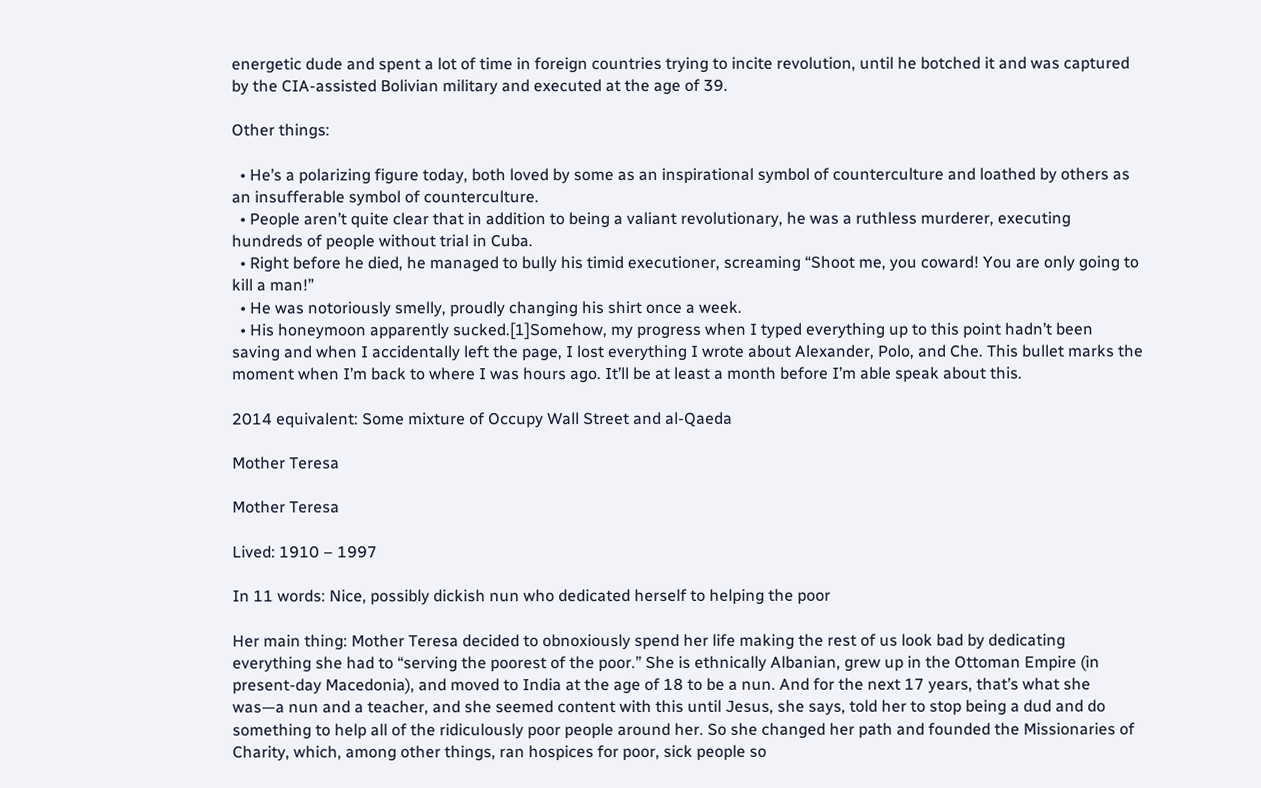energetic dude and spent a lot of time in foreign countries trying to incite revolution, until he botched it and was captured by the CIA-assisted Bolivian military and executed at the age of 39.

Other things:

  • He’s a polarizing figure today, both loved by some as an inspirational symbol of counterculture and loathed by others as an insufferable symbol of counterculture.
  • People aren’t quite clear that in addition to being a valiant revolutionary, he was a ruthless murderer, executing hundreds of people without trial in Cuba.
  • Right before he died, he managed to bully his timid executioner, screaming “Shoot me, you coward! You are only going to kill a man!”
  • He was notoriously smelly, proudly changing his shirt once a week.
  • His honeymoon apparently sucked.[1]Somehow, my progress when I typed everything up to this point hadn’t been saving and when I accidentally left the page, I lost everything I wrote about Alexander, Polo, and Che. This bullet marks the moment when I’m back to where I was hours ago. It’ll be at least a month before I’m able speak about this.

2014 equivalent: Some mixture of Occupy Wall Street and al-Qaeda

Mother Teresa

Mother Teresa

Lived: 1910 – 1997

In 11 words: Nice, possibly dickish nun who dedicated herself to helping the poor

Her main thing: Mother Teresa decided to obnoxiously spend her life making the rest of us look bad by dedicating everything she had to “serving the poorest of the poor.” She is ethnically Albanian, grew up in the Ottoman Empire (in present-day Macedonia), and moved to India at the age of 18 to be a nun. And for the next 17 years, that’s what she was—a nun and a teacher, and she seemed content with this until Jesus, she says, told her to stop being a dud and do something to help all of the ridiculously poor people around her. So she changed her path and founded the Missionaries of Charity, which, among other things, ran hospices for poor, sick people so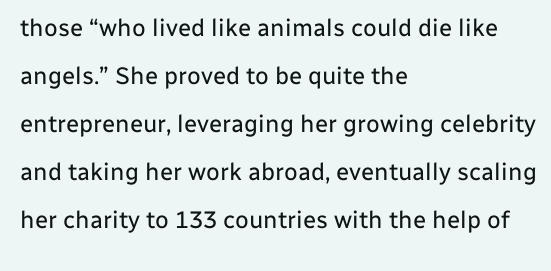those “who lived like animals could die like angels.” She proved to be quite the entrepreneur, leveraging her growing celebrity and taking her work abroad, eventually scaling her charity to 133 countries with the help of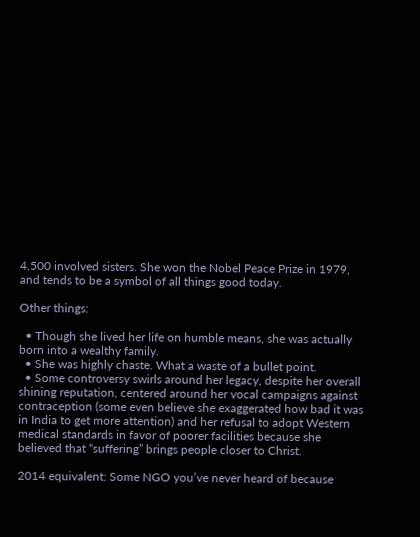4,500 involved sisters. She won the Nobel Peace Prize in 1979, and tends to be a symbol of all things good today.

Other things:

  • Though she lived her life on humble means, she was actually born into a wealthy family.
  • She was highly chaste. What a waste of a bullet point.
  • Some controversy swirls around her legacy, despite her overall shining reputation, centered around her vocal campaigns against contraception (some even believe she exaggerated how bad it was in India to get more attention) and her refusal to adopt Western medical standards in favor of poorer facilities because she believed that “suffering” brings people closer to Christ.

2014 equivalent: Some NGO you’ve never heard of because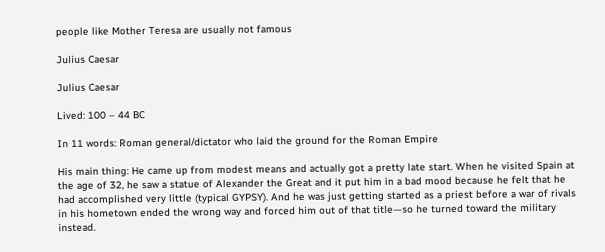people like Mother Teresa are usually not famous

Julius Caesar

Julius Caesar

Lived: 100 – 44 BC

In 11 words: Roman general/dictator who laid the ground for the Roman Empire

His main thing: He came up from modest means and actually got a pretty late start. When he visited Spain at the age of 32, he saw a statue of Alexander the Great and it put him in a bad mood because he felt that he had accomplished very little (typical GYPSY). And he was just getting started as a priest before a war of rivals in his hometown ended the wrong way and forced him out of that title—so he turned toward the military instead.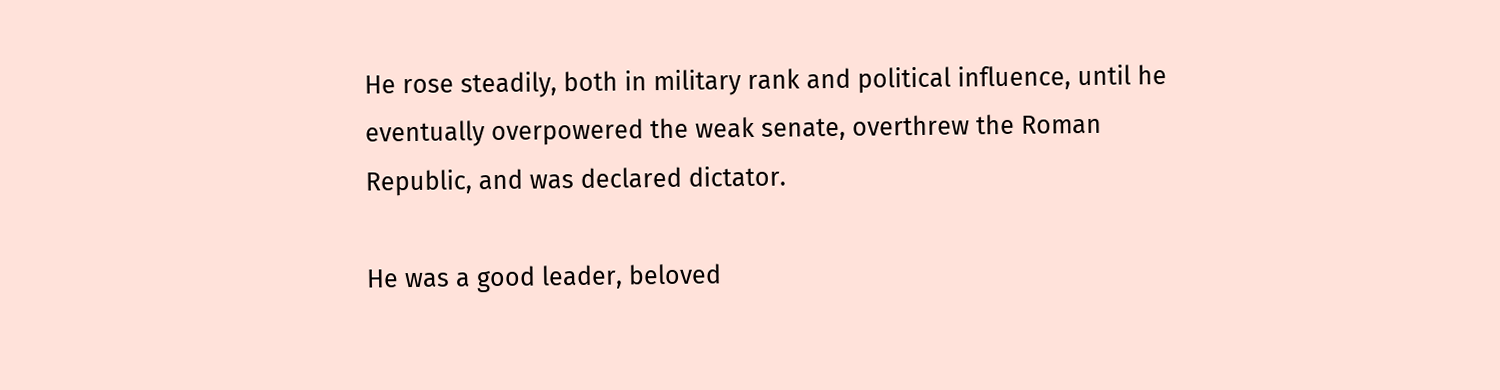He rose steadily, both in military rank and political influence, until he eventually overpowered the weak senate, overthrew the Roman Republic, and was declared dictator.

He was a good leader, beloved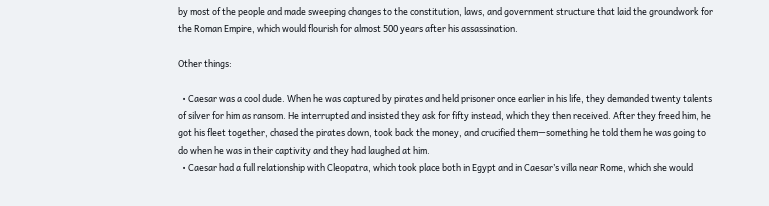by most of the people and made sweeping changes to the constitution, laws, and government structure that laid the groundwork for the Roman Empire, which would flourish for almost 500 years after his assassination.

Other things:

  • Caesar was a cool dude. When he was captured by pirates and held prisoner once earlier in his life, they demanded twenty talents of silver for him as ransom. He interrupted and insisted they ask for fifty instead, which they then received. After they freed him, he got his fleet together, chased the pirates down, took back the money, and crucified them—something he told them he was going to do when he was in their captivity and they had laughed at him.
  • Caesar had a full relationship with Cleopatra, which took place both in Egypt and in Caesar’s villa near Rome, which she would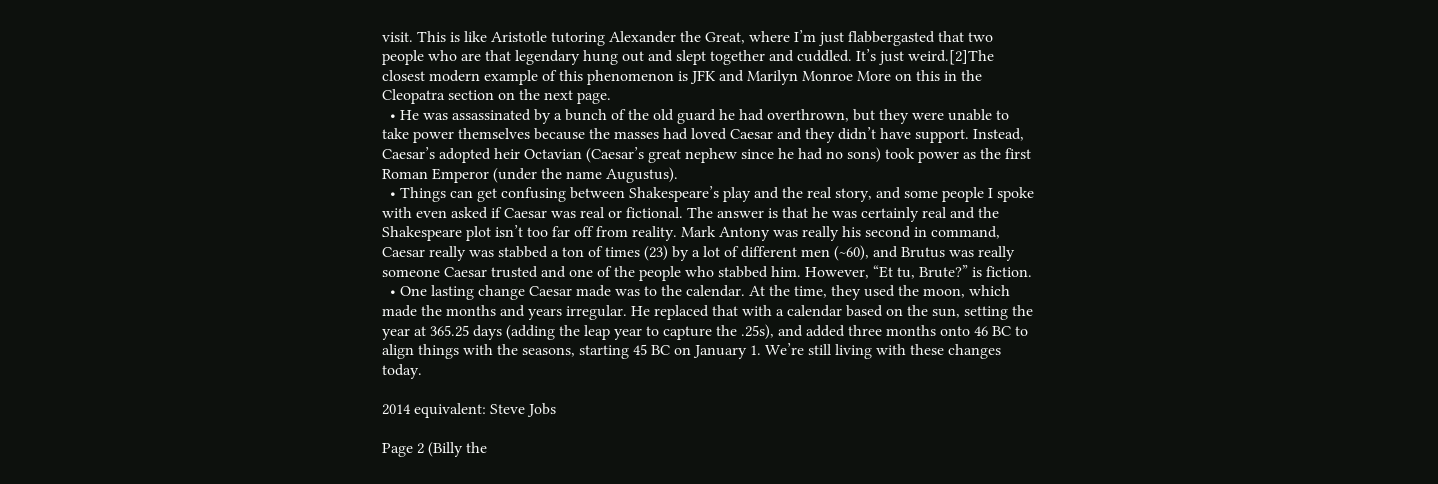visit. This is like Aristotle tutoring Alexander the Great, where I’m just flabbergasted that two people who are that legendary hung out and slept together and cuddled. It’s just weird.[2]The closest modern example of this phenomenon is JFK and Marilyn Monroe More on this in the Cleopatra section on the next page.
  • He was assassinated by a bunch of the old guard he had overthrown, but they were unable to take power themselves because the masses had loved Caesar and they didn’t have support. Instead, Caesar’s adopted heir Octavian (Caesar’s great nephew since he had no sons) took power as the first Roman Emperor (under the name Augustus).
  • Things can get confusing between Shakespeare’s play and the real story, and some people I spoke with even asked if Caesar was real or fictional. The answer is that he was certainly real and the Shakespeare plot isn’t too far off from reality. Mark Antony was really his second in command, Caesar really was stabbed a ton of times (23) by a lot of different men (~60), and Brutus was really someone Caesar trusted and one of the people who stabbed him. However, “Et tu, Brute?” is fiction.
  • One lasting change Caesar made was to the calendar. At the time, they used the moon, which made the months and years irregular. He replaced that with a calendar based on the sun, setting the year at 365.25 days (adding the leap year to capture the .25s), and added three months onto 46 BC to align things with the seasons, starting 45 BC on January 1. We’re still living with these changes today.

2014 equivalent: Steve Jobs

Page 2 (Billy the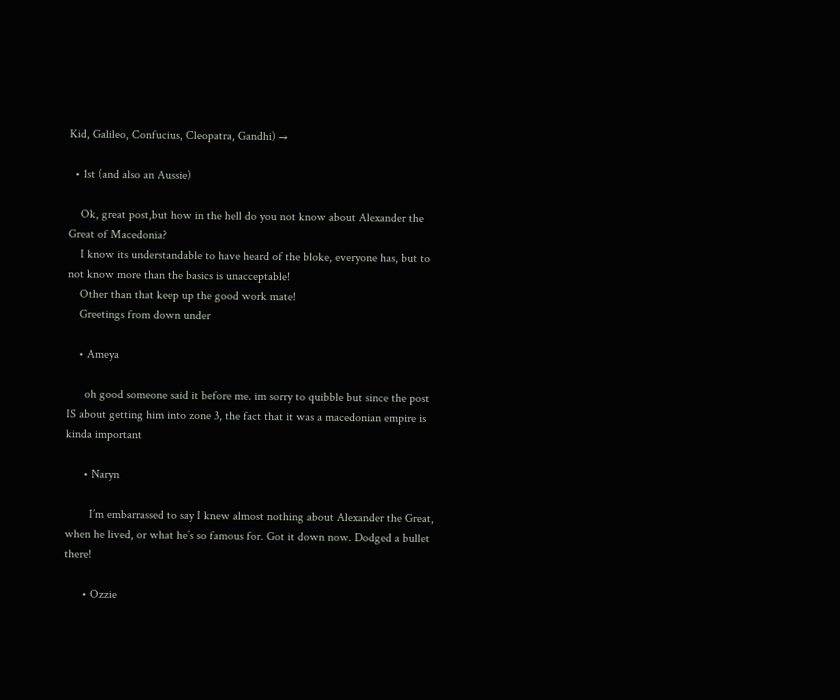Kid, Galileo, Confucius, Cleopatra, Gandhi) →

  • 1st (and also an Aussie)

    Ok, great post,but how in the hell do you not know about Alexander the Great of Macedonia?
    I know its understandable to have heard of the bloke, everyone has, but to not know more than the basics is unacceptable!
    Other than that keep up the good work mate!
    Greetings from down under

    • Ameya

      oh good someone said it before me. im sorry to quibble but since the post IS about getting him into zone 3, the fact that it was a macedonian empire is kinda important

      • Naryn

        I’m embarrassed to say I knew almost nothing about Alexander the Great, when he lived, or what he’s so famous for. Got it down now. Dodged a bullet there!

      • Ozzie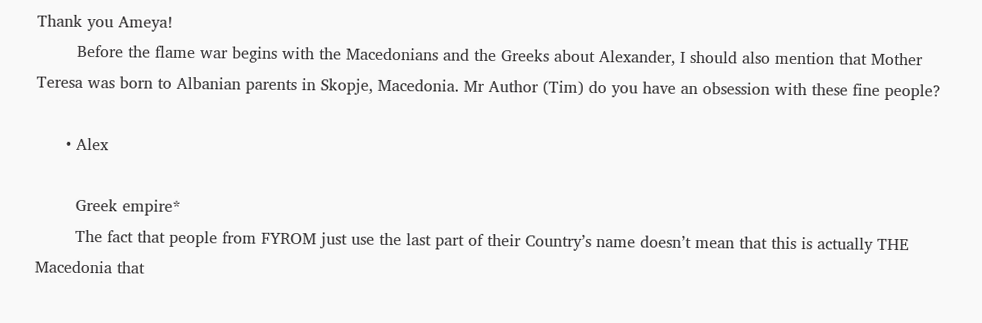Thank you Ameya!
        Before the flame war begins with the Macedonians and the Greeks about Alexander, I should also mention that Mother Teresa was born to Albanian parents in Skopje, Macedonia. Mr Author (Tim) do you have an obsession with these fine people?

      • Alex

        Greek empire*
        The fact that people from FYROM just use the last part of their Country’s name doesn’t mean that this is actually THE Macedonia that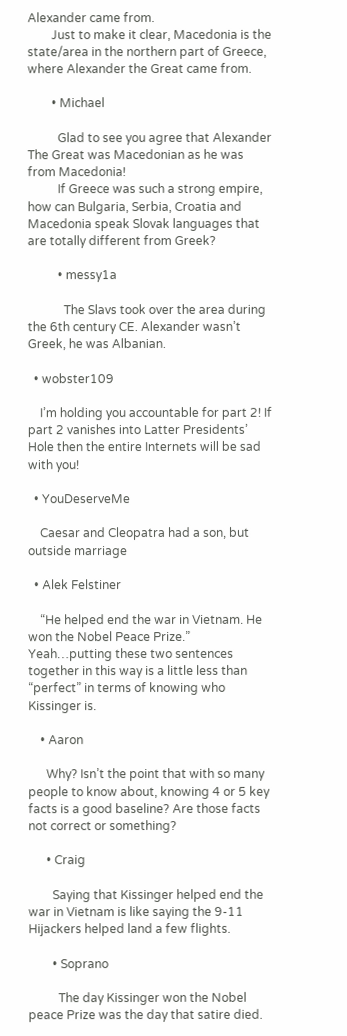Alexander came from.
        Just to make it clear, Macedonia is the state/area in the northern part of Greece, where Alexander the Great came from.

        • Michael

          Glad to see you agree that Alexander The Great was Macedonian as he was from Macedonia!
          If Greece was such a strong empire, how can Bulgaria, Serbia, Croatia and Macedonia speak Slovak languages that are totally different from Greek?

          • messy1a

            The Slavs took over the area during the 6th century CE. Alexander wasn’t Greek, he was Albanian.

  • wobster109

    I’m holding you accountable for part 2! If part 2 vanishes into Latter Presidents’ Hole then the entire Internets will be sad with you!

  • YouDeserveMe

    Caesar and Cleopatra had a son, but outside marriage

  • Alek Felstiner

    “He helped end the war in Vietnam. He won the Nobel Peace Prize.” Yeah…putting these two sentences together in this way is a little less than “perfect” in terms of knowing who Kissinger is.

    • Aaron

      Why? Isn’t the point that with so many people to know about, knowing 4 or 5 key facts is a good baseline? Are those facts not correct or something?

      • Craig

        Saying that Kissinger helped end the war in Vietnam is like saying the 9-11 Hijackers helped land a few flights.

        • Soprano

          The day Kissinger won the Nobel peace Prize was the day that satire died.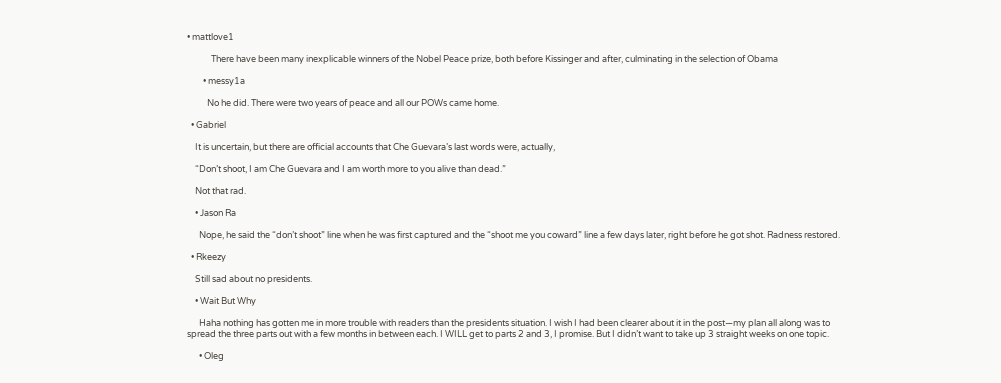• mattlove1

            There have been many inexplicable winners of the Nobel Peace prize, both before Kissinger and after, culminating in the selection of Obama

        • messy1a

          No he did. There were two years of peace and all our POWs came home.

  • Gabriel

    It is uncertain, but there are official accounts that Che Guevara’s last words were, actually,

    “Don’t shoot, I am Che Guevara and I am worth more to you alive than dead.”

    Not that rad.

    • Jason Ra

      Nope, he said the “don’t shoot” line when he was first captured and the “shoot me you coward” line a few days later, right before he got shot. Radness restored.

  • Rkeezy

    Still sad about no presidents.

    • Wait But Why

      Haha nothing has gotten me in more trouble with readers than the presidents situation. I wish I had been clearer about it in the post—my plan all along was to spread the three parts out with a few months in between each. I WILL get to parts 2 and 3, I promise. But I didn’t want to take up 3 straight weeks on one topic.

      • Oleg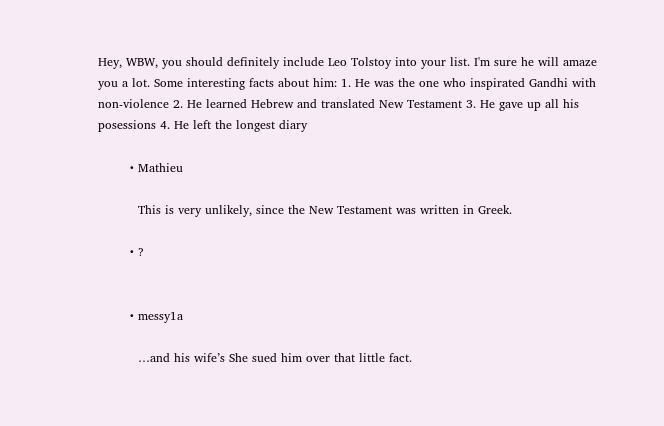Hey, WBW, you should definitely include Leo Tolstoy into your list. I'm sure he will amaze you a lot. Some interesting facts about him: 1. He was the one who inspirated Gandhi with non-violence 2. He learned Hebrew and translated New Testament 3. He gave up all his posessions 4. He left the longest diary

        • Mathieu

          This is very unlikely, since the New Testament was written in Greek.

        • ?


        • messy1a

          …and his wife’s She sued him over that little fact.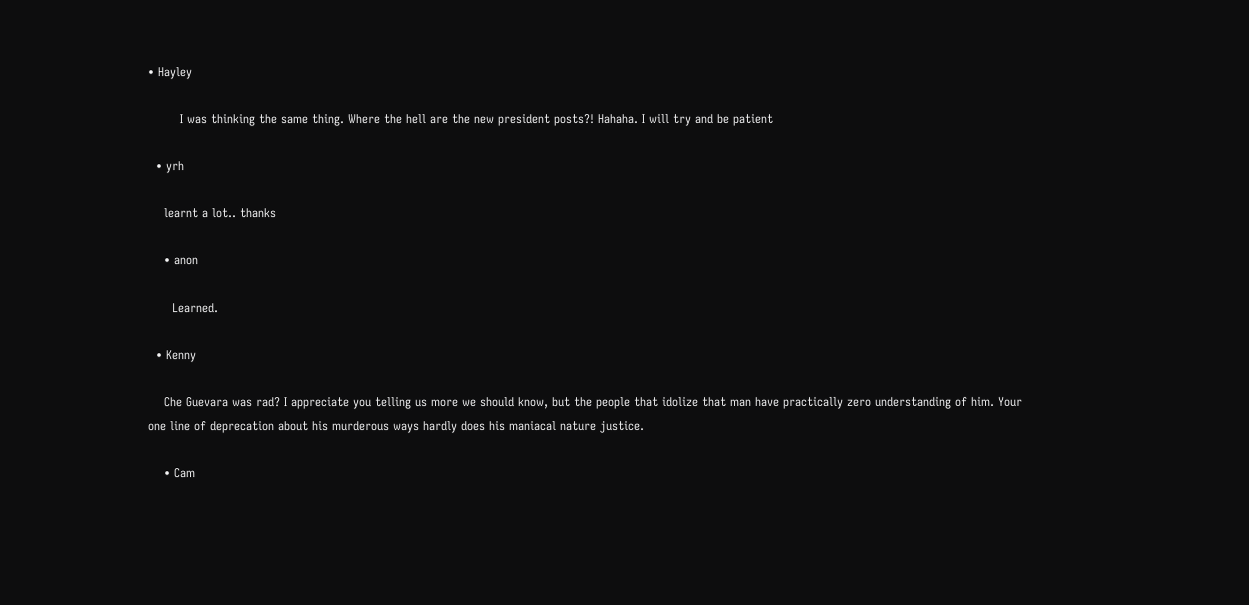• Hayley

        I was thinking the same thing. Where the hell are the new president posts?! Hahaha. I will try and be patient

  • yrh

    learnt a lot.. thanks

    • anon

      Learned.

  • Kenny

    Che Guevara was rad? I appreciate you telling us more we should know, but the people that idolize that man have practically zero understanding of him. Your one line of deprecation about his murderous ways hardly does his maniacal nature justice.

    • Cam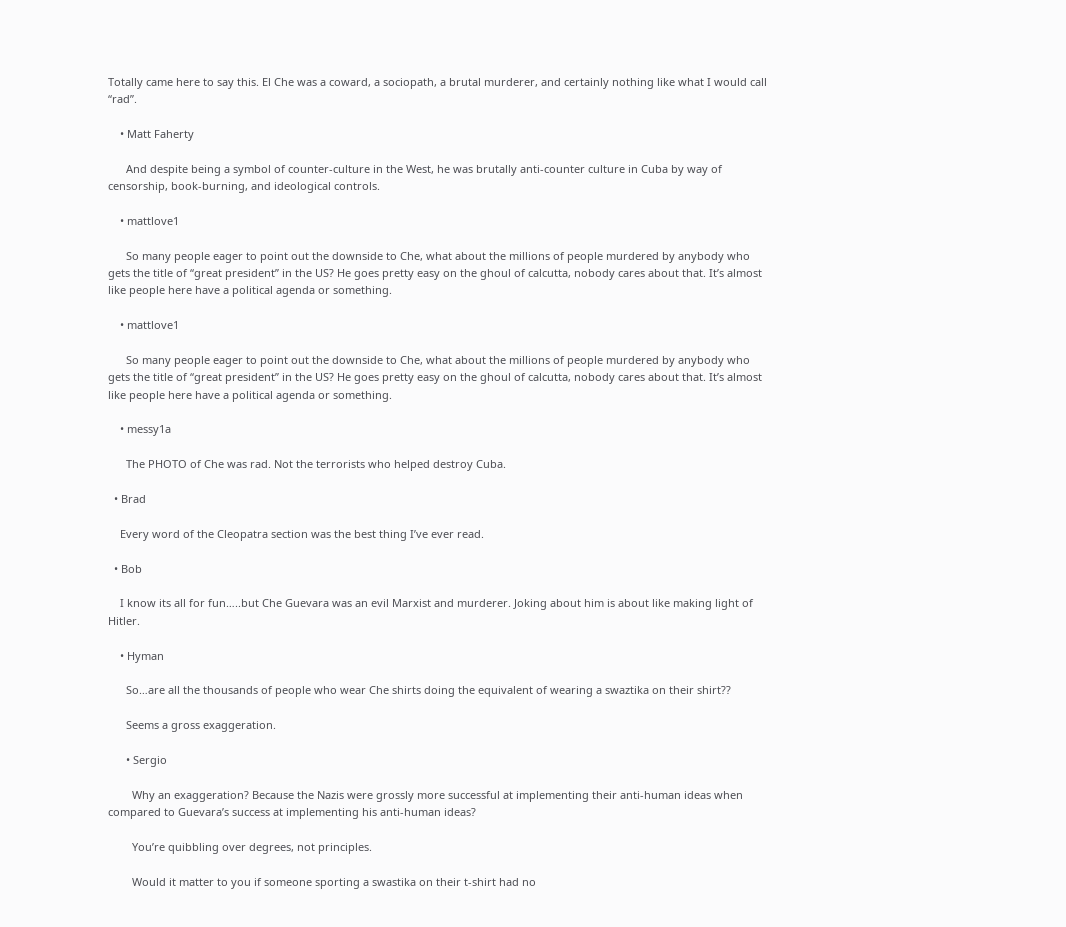Totally came here to say this. El Che was a coward, a sociopath, a brutal murderer, and certainly nothing like what I would call “rad”.

    • Matt Faherty

      And despite being a symbol of counter-culture in the West, he was brutally anti-counter culture in Cuba by way of censorship, book-burning, and ideological controls.

    • mattlove1

      So many people eager to point out the downside to Che, what about the millions of people murdered by anybody who gets the title of “great president” in the US? He goes pretty easy on the ghoul of calcutta, nobody cares about that. It’s almost like people here have a political agenda or something.

    • mattlove1

      So many people eager to point out the downside to Che, what about the millions of people murdered by anybody who gets the title of “great president” in the US? He goes pretty easy on the ghoul of calcutta, nobody cares about that. It’s almost like people here have a political agenda or something.

    • messy1a

      The PHOTO of Che was rad. Not the terrorists who helped destroy Cuba.

  • Brad

    Every word of the Cleopatra section was the best thing I’ve ever read.

  • Bob

    I know its all for fun…..but Che Guevara was an evil Marxist and murderer. Joking about him is about like making light of Hitler.

    • Hyman

      So…are all the thousands of people who wear Che shirts doing the equivalent of wearing a swaztika on their shirt??

      Seems a gross exaggeration.

      • Sergio

        Why an exaggeration? Because the Nazis were grossly more successful at implementing their anti-human ideas when compared to Guevara’s success at implementing his anti-human ideas?

        You’re quibbling over degrees, not principles.

        Would it matter to you if someone sporting a swastika on their t-shirt had no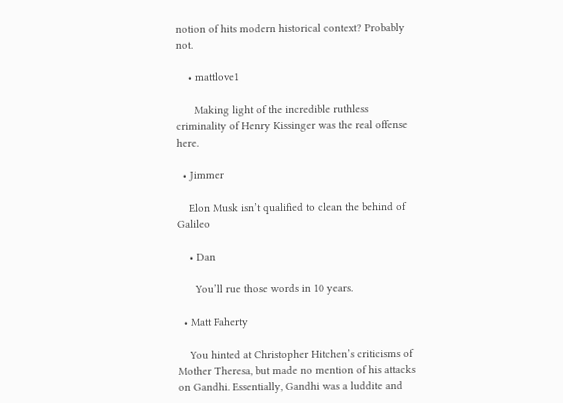notion of hits modern historical context? Probably not.

    • mattlove1

      Making light of the incredible ruthless criminality of Henry Kissinger was the real offense here.

  • Jimmer

    Elon Musk isn’t qualified to clean the behind of Galileo

    • Dan

      You’ll rue those words in 10 years.

  • Matt Faherty

    You hinted at Christopher Hitchen’s criticisms of Mother Theresa, but made no mention of his attacks on Gandhi. Essentially, Gandhi was a luddite and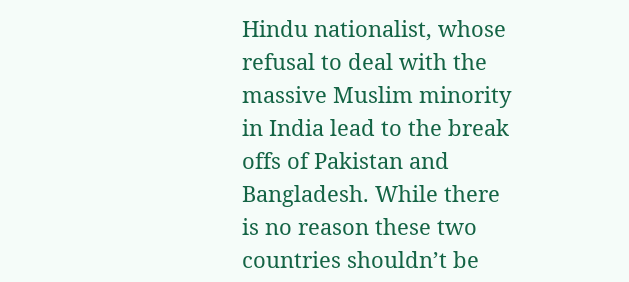Hindu nationalist, whose refusal to deal with the massive Muslim minority in India lead to the break offs of Pakistan and Bangladesh. While there is no reason these two countries shouldn’t be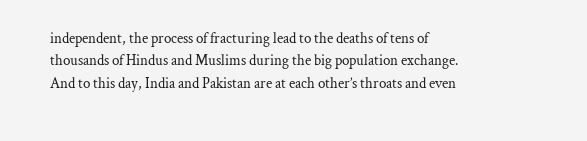independent, the process of fracturing lead to the deaths of tens of thousands of Hindus and Muslims during the big population exchange. And to this day, India and Pakistan are at each other’s throats and even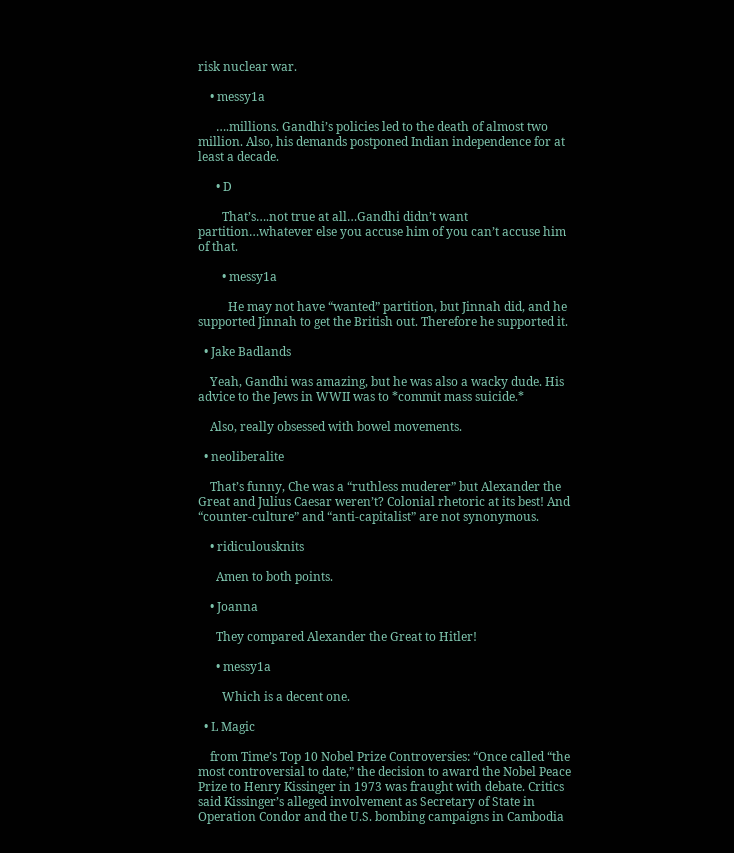risk nuclear war.

    • messy1a

      ….millions. Gandhi’s policies led to the death of almost two million. Also, his demands postponed Indian independence for at least a decade.

      • D

        That’s….not true at all…Gandhi didn’t want partition…whatever else you accuse him of you can’t accuse him of that.

        • messy1a

          He may not have “wanted” partition, but Jinnah did, and he supported Jinnah to get the British out. Therefore he supported it.

  • Jake Badlands

    Yeah, Gandhi was amazing, but he was also a wacky dude. His advice to the Jews in WWII was to *commit mass suicide.*

    Also, really obsessed with bowel movements.

  • neoliberalite

    That’s funny, Che was a “ruthless muderer” but Alexander the Great and Julius Caesar weren’t? Colonial rhetoric at its best! And “counter-culture” and “anti-capitalist” are not synonymous.

    • ridiculousknits

      Amen to both points.

    • Joanna

      They compared Alexander the Great to Hitler!

      • messy1a

        Which is a decent one.

  • L Magic

    from Time’s Top 10 Nobel Prize Controversies: “Once called “the most controversial to date,” the decision to award the Nobel Peace Prize to Henry Kissinger in 1973 was fraught with debate. Critics said Kissinger’s alleged involvement as Secretary of State in Operation Condor and the U.S. bombing campaigns in Cambodia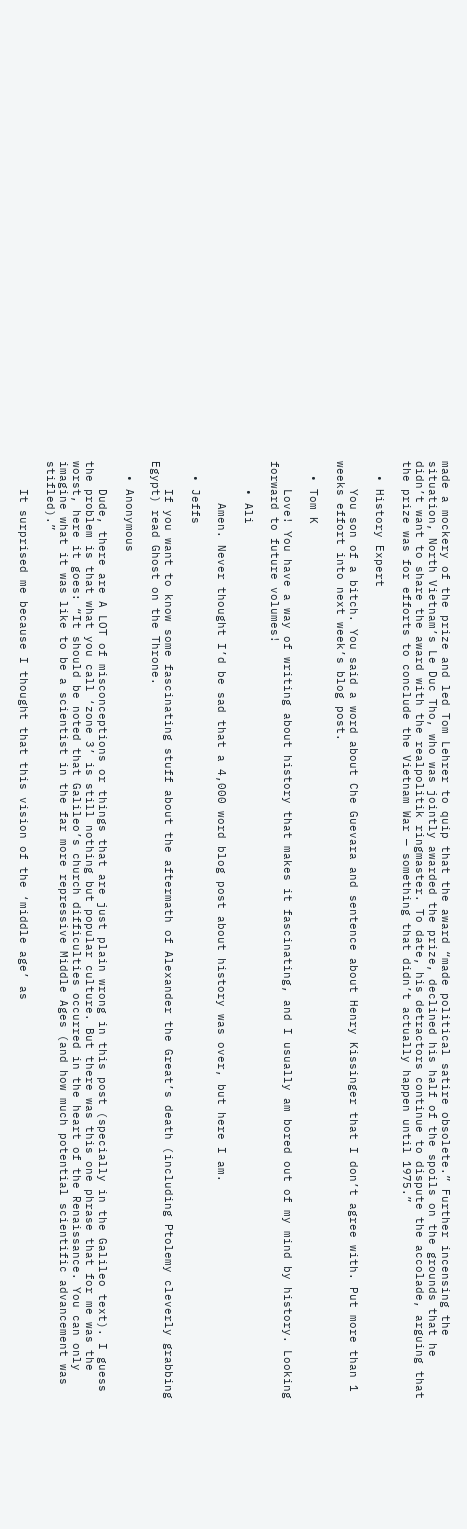made a mockery of the prize and led Tom Lehrer to quip that the award “made political satire obsolete.” Further incensing the situation, North Vietnam’s Le Duc Tho, who was jointly awarded the prize, declined his half of the spoils on the grounds that he didn’t want to share the award with the realpolitik ringmaster. To date, his detractors continue to dispute the accolade, arguing that the prize was for efforts to conclude the Vietnam War — something that didn’t actually happen until 1975.”

  • History Expert

    You son of a bitch. You said a word about Che Guevara and sentence about Henry Kissinger that I don’t agree with. Put more than 1 weeks effort into next week’s blog post.

  • Tom K

    Love! You have a way of writing about history that makes it fascinating, and I usually am bored out of my mind by history. Looking forward to future volumes!

    • Ali

      Amen. Never thought I’d be sad that a 4,000 word blog post about history was over, but here I am.

  • Jeffs

    If you want to know some fascinating stuff about the aftermath of Alexander the Great’s death (including Ptolemy cleverly grabbing Egypt) read Ghost on the Throne.

  • Anonymous

    Dude, there are A LOT of misconceptions or things that are just plain wrong in this post (specially in the Galileo text). I guess the problem is that what you call ‘zone 3’ is still nothing but popular culture. But there was this one phrase that for me was the worst, here it goes: “It should be noted that Galileo’s church difficulties occurred in the heart of the Renaissance. You can only imagine what it was like to be a scientist in the far more repressive Middle Ages (and how much potential scientific advancement was stifled).”

    It surprised me because I thought that this vision of the ‘middle age’ as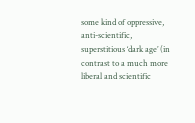some kind of oppressive, anti-scientific, superstitious ‘dark age’ (in contrast to a much more liberal and scientific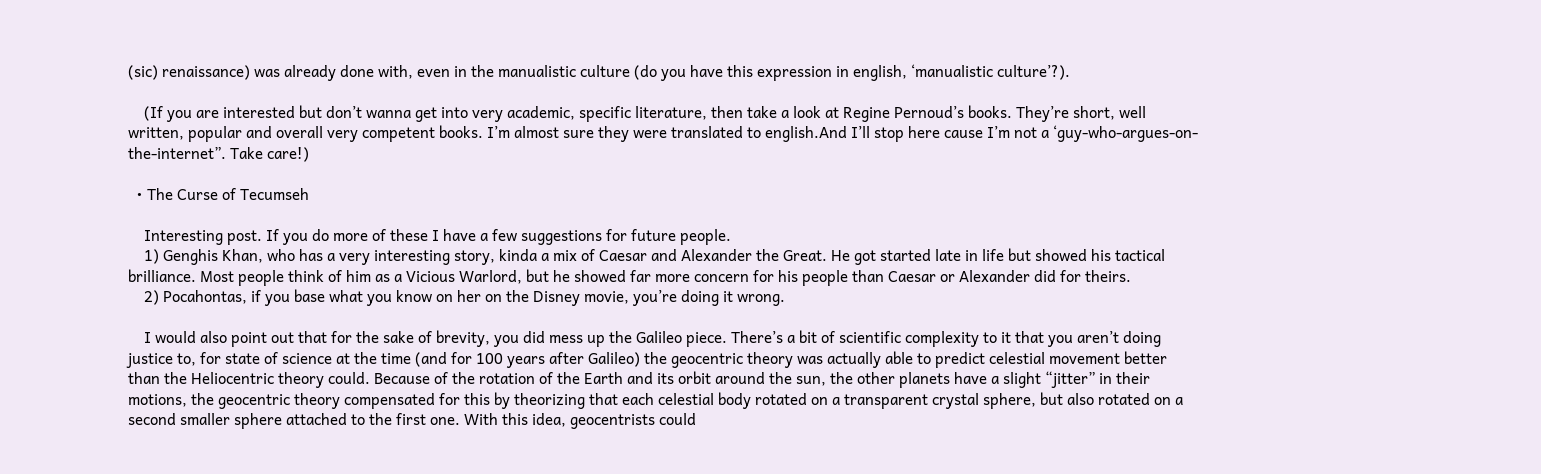(sic) renaissance) was already done with, even in the manualistic culture (do you have this expression in english, ‘manualistic culture’?).

    (If you are interested but don’t wanna get into very academic, specific literature, then take a look at Regine Pernoud’s books. They’re short, well written, popular and overall very competent books. I’m almost sure they were translated to english.And I’ll stop here cause I’m not a ‘guy-who-argues-on-the-internet”. Take care!)

  • The Curse of Tecumseh

    Interesting post. If you do more of these I have a few suggestions for future people.
    1) Genghis Khan, who has a very interesting story, kinda a mix of Caesar and Alexander the Great. He got started late in life but showed his tactical brilliance. Most people think of him as a Vicious Warlord, but he showed far more concern for his people than Caesar or Alexander did for theirs.
    2) Pocahontas, if you base what you know on her on the Disney movie, you’re doing it wrong.

    I would also point out that for the sake of brevity, you did mess up the Galileo piece. There’s a bit of scientific complexity to it that you aren’t doing justice to, for state of science at the time (and for 100 years after Galileo) the geocentric theory was actually able to predict celestial movement better than the Heliocentric theory could. Because of the rotation of the Earth and its orbit around the sun, the other planets have a slight “jitter” in their motions, the geocentric theory compensated for this by theorizing that each celestial body rotated on a transparent crystal sphere, but also rotated on a second smaller sphere attached to the first one. With this idea, geocentrists could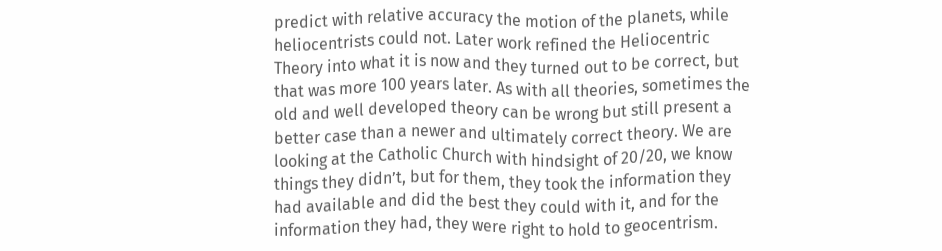predict with relative accuracy the motion of the planets, while heliocentrists could not. Later work refined the Heliocentric Theory into what it is now and they turned out to be correct, but that was more 100 years later. As with all theories, sometimes the old and well developed theory can be wrong but still present a better case than a newer and ultimately correct theory. We are looking at the Catholic Church with hindsight of 20/20, we know things they didn’t, but for them, they took the information they had available and did the best they could with it, and for the information they had, they were right to hold to geocentrism.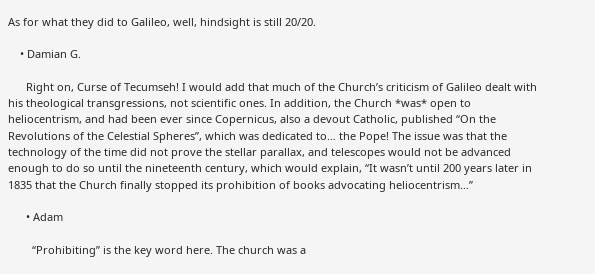As for what they did to Galileo, well, hindsight is still 20/20.

    • Damian G.

      Right on, Curse of Tecumseh! I would add that much of the Church’s criticism of Galileo dealt with his theological transgressions, not scientific ones. In addition, the Church *was* open to heliocentrism, and had been ever since Copernicus, also a devout Catholic, published “On the Revolutions of the Celestial Spheres”, which was dedicated to… the Pope! The issue was that the technology of the time did not prove the stellar parallax, and telescopes would not be advanced enough to do so until the nineteenth century, which would explain, “It wasn’t until 200 years later in 1835 that the Church finally stopped its prohibition of books advocating heliocentrism…”

      • Adam

        “Prohibiting” is the key word here. The church was a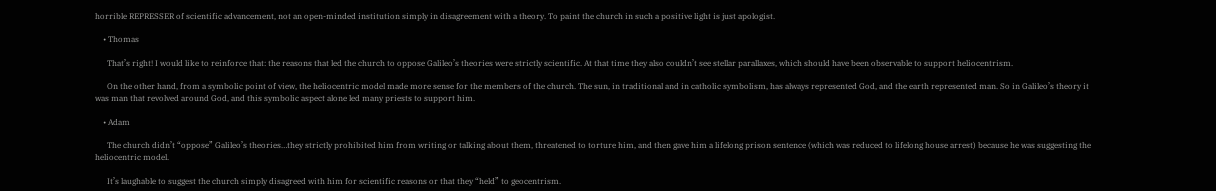horrible REPRESSER of scientific advancement, not an open-minded institution simply in disagreement with a theory. To paint the church in such a positive light is just apologist.

    • Thomas

      That’s right! I would like to reinforce that: the reasons that led the church to oppose Galileo’s theories were strictly scientific. At that time they also couldn’t see stellar parallaxes, which should have been observable to support heliocentrism.

      On the other hand, from a symbolic point of view, the heliocentric model made more sense for the members of the church. The sun, in traditional and in catholic symbolism, has always represented God, and the earth represented man. So in Galileo’s theory it was man that revolved around God, and this symbolic aspect alone led many priests to support him.

    • Adam

      The church didn’t “oppose” Galileo’s theories…they strictly prohibited him from writing or talking about them, threatened to torture him, and then gave him a lifelong prison sentence (which was reduced to lifelong house arrest) because he was suggesting the heliocentric model.

      It’s laughable to suggest the church simply disagreed with him for scientific reasons or that they “held” to geocentrism.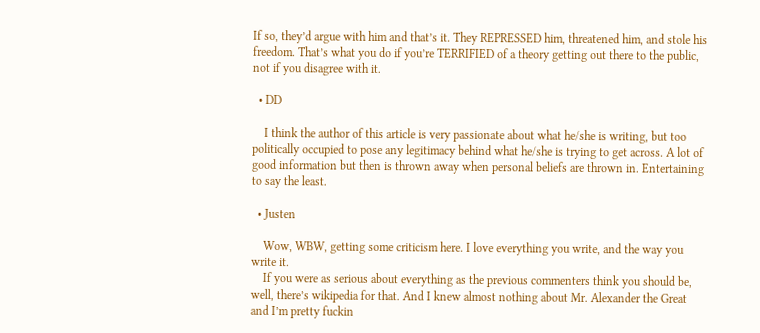If so, they’d argue with him and that’s it. They REPRESSED him, threatened him, and stole his freedom. That’s what you do if you’re TERRIFIED of a theory getting out there to the public, not if you disagree with it.

  • DD

    I think the author of this article is very passionate about what he/she is writing, but too politically occupied to pose any legitimacy behind what he/she is trying to get across. A lot of good information but then is thrown away when personal beliefs are thrown in. Entertaining to say the least.

  • Justen

    Wow, WBW, getting some criticism here. I love everything you write, and the way you write it.
    If you were as serious about everything as the previous commenters think you should be, well, there’s wikipedia for that. And I knew almost nothing about Mr. Alexander the Great and I’m pretty fuckin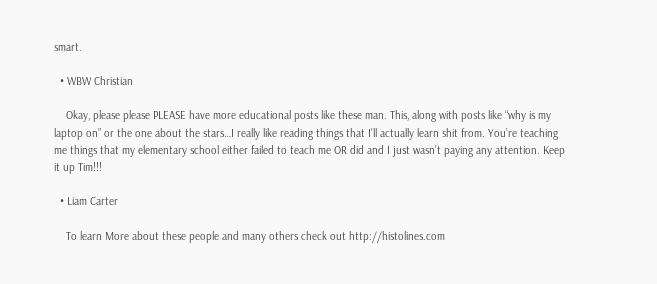smart.

  • WBW Christian

    Okay, please please PLEASE have more educational posts like these man. This, along with posts like “why is my laptop on” or the one about the stars…I really like reading things that I’ll actually learn shit from. You’re teaching me things that my elementary school either failed to teach me OR did and I just wasn’t paying any attention. Keep it up Tim!!!

  • Liam Carter

    To learn More about these people and many others check out http://histolines.com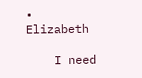• Elizabeth

    I need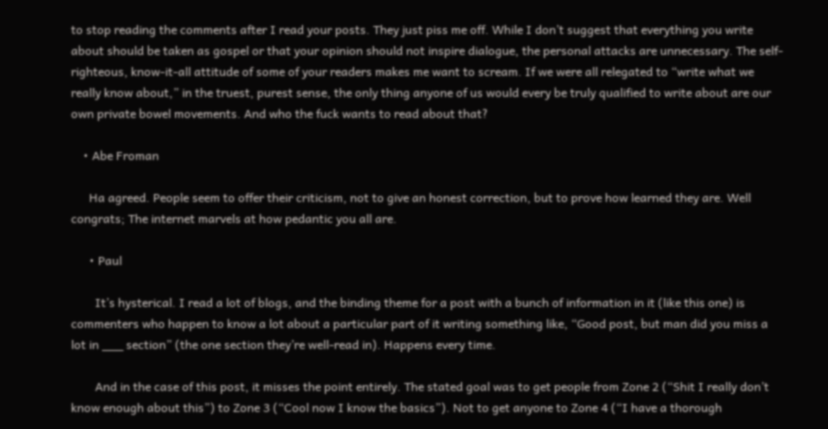to stop reading the comments after I read your posts. They just piss me off. While I don’t suggest that everything you write about should be taken as gospel or that your opinion should not inspire dialogue, the personal attacks are unnecessary. The self-righteous, know-it-all attitude of some of your readers makes me want to scream. If we were all relegated to “write what we really know about,” in the truest, purest sense, the only thing anyone of us would every be truly qualified to write about are our own private bowel movements. And who the fuck wants to read about that?

    • Abe Froman

      Ha agreed. People seem to offer their criticism, not to give an honest correction, but to prove how learned they are. Well congrats; The internet marvels at how pedantic you all are.

      • Paul

        It’s hysterical. I read a lot of blogs, and the binding theme for a post with a bunch of information in it (like this one) is commenters who happen to know a lot about a particular part of it writing something like, “Good post, but man did you miss a lot in ___ section” (the one section they’re well-read in). Happens every time.

        And in the case of this post, it misses the point entirely. The stated goal was to get people from Zone 2 (“Shit I really don’t know enough about this”) to Zone 3 (“Cool now I know the basics”). Not to get anyone to Zone 4 (“I have a thorough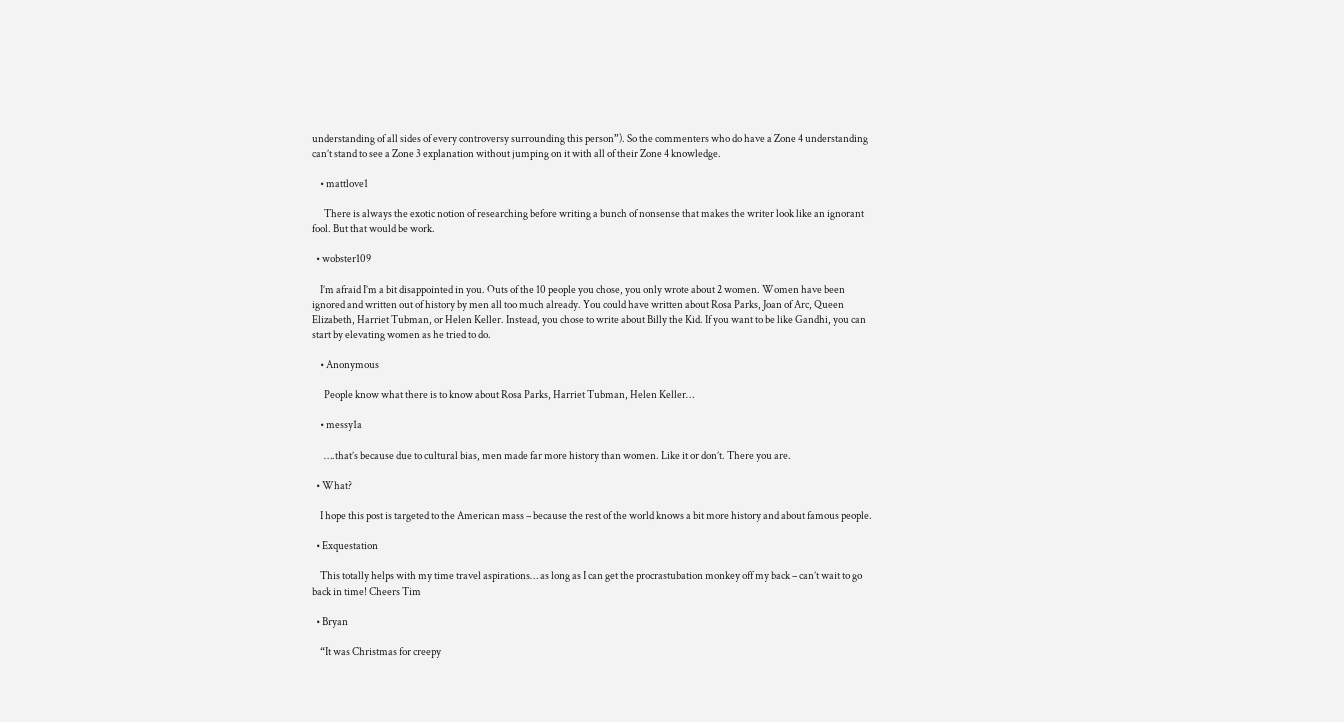understanding of all sides of every controversy surrounding this person”). So the commenters who do have a Zone 4 understanding can’t stand to see a Zone 3 explanation without jumping on it with all of their Zone 4 knowledge.

    • mattlove1

      There is always the exotic notion of researching before writing a bunch of nonsense that makes the writer look like an ignorant fool. But that would be work.

  • wobster109

    I’m afraid I’m a bit disappointed in you. Outs of the 10 people you chose, you only wrote about 2 women. Women have been ignored and written out of history by men all too much already. You could have written about Rosa Parks, Joan of Arc, Queen Elizabeth, Harriet Tubman, or Helen Keller. Instead, you chose to write about Billy the Kid. If you want to be like Gandhi, you can start by elevating women as he tried to do.

    • Anonymous

      People know what there is to know about Rosa Parks, Harriet Tubman, Helen Keller…

    • messy1a

      ….that’s because due to cultural bias, men made far more history than women. Like it or don’t. There you are.

  • What?

    I hope this post is targeted to the American mass – because the rest of the world knows a bit more history and about famous people.

  • Exquestation

    This totally helps with my time travel aspirations… as long as I can get the procrastubation monkey off my back – can’t wait to go back in time! Cheers Tim

  • Bryan

    “It was Christmas for creepy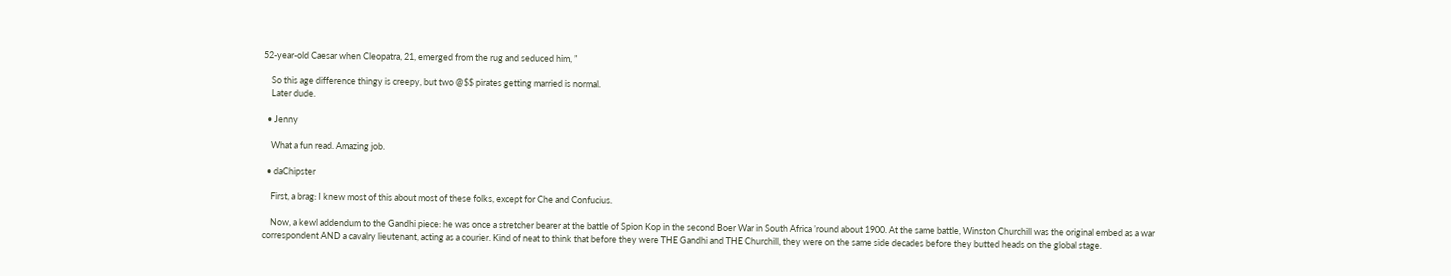52-year-old Caesar when Cleopatra, 21, emerged from the rug and seduced him, ”

    So this age difference thingy is creepy, but two @$$ pirates getting married is normal.
    Later dude.

  • Jenny

    What a fun read. Amazing job.

  • daChipster

    First, a brag: I knew most of this about most of these folks, except for Che and Confucius.

    Now, a kewl addendum to the Gandhi piece: he was once a stretcher bearer at the battle of Spion Kop in the second Boer War in South Africa ’round about 1900. At the same battle, Winston Churchill was the original embed as a war correspondent AND a cavalry lieutenant, acting as a courier. Kind of neat to think that before they were THE Gandhi and THE Churchill, they were on the same side decades before they butted heads on the global stage.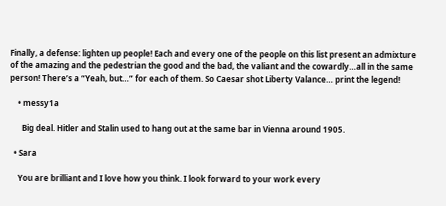Finally, a defense: lighten up people! Each and every one of the people on this list present an admixture of the amazing and the pedestrian the good and the bad, the valiant and the cowardly…all in the same person! There’s a “Yeah, but…” for each of them. So Caesar shot Liberty Valance… print the legend!

    • messy1a

      Big deal. Hitler and Stalin used to hang out at the same bar in Vienna around 1905.

  • Sara

    You are brilliant and I love how you think. I look forward to your work every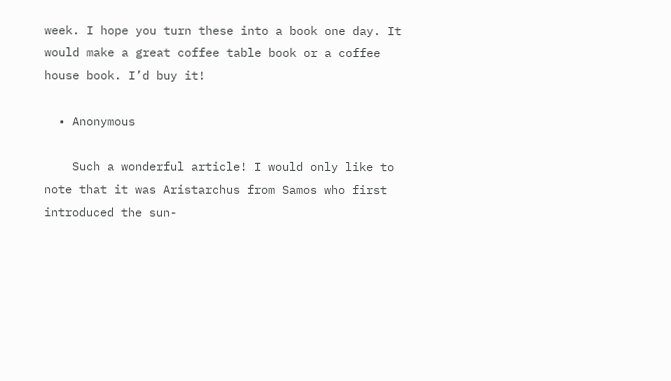week. I hope you turn these into a book one day. It would make a great coffee table book or a coffee house book. I’d buy it!

  • Anonymous

    Such a wonderful article! I would only like to note that it was Aristarchus from Samos who first introduced the sun-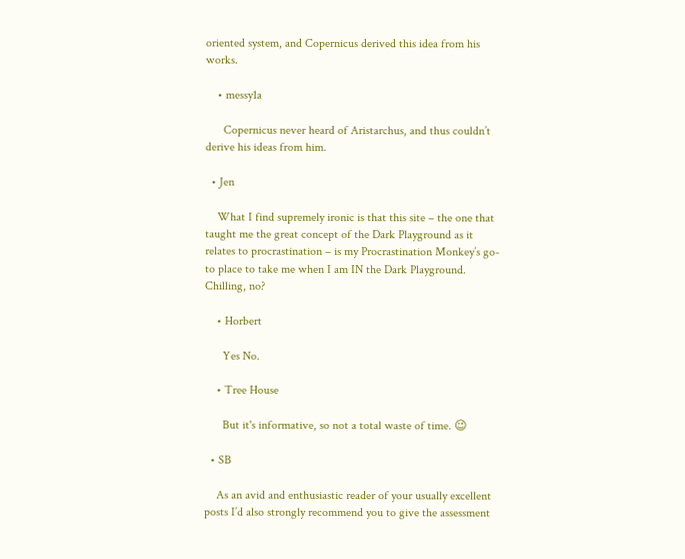oriented system, and Copernicus derived this idea from his works.

    • messy1a

      Copernicus never heard of Aristarchus, and thus couldn’t derive his ideas from him.

  • Jen

    What I find supremely ironic is that this site – the one that taught me the great concept of the Dark Playground as it relates to procrastination – is my Procrastination Monkey’s go-to place to take me when I am IN the Dark Playground. Chilling, no?

    • Horbert

      Yes No.

    • Tree House

      But it's informative, so not a total waste of time. 😉

  • SB

    As an avid and enthusiastic reader of your usually excellent posts I’d also strongly recommend you to give the assessment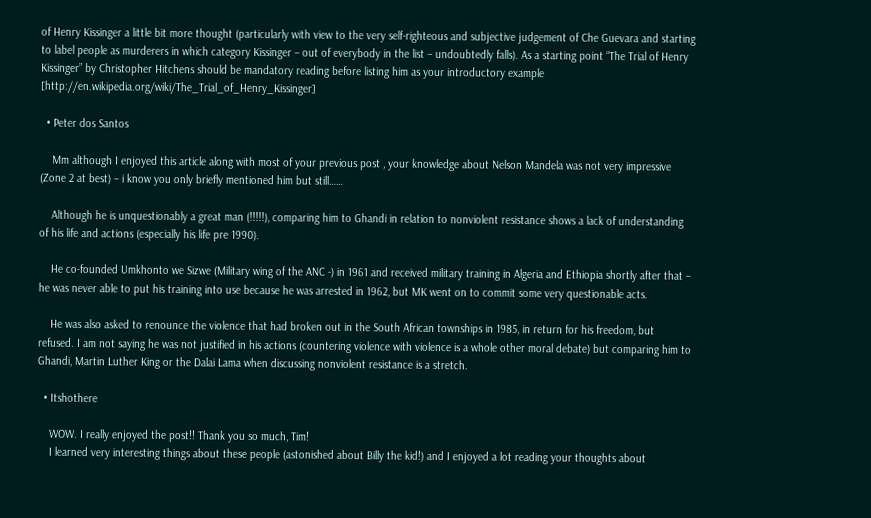of Henry Kissinger a little bit more thought (particularly with view to the very self-righteous and subjective judgement of Che Guevara and starting to label people as murderers in which category Kissinger – out of everybody in the list – undoubtedly falls). As a starting point “The Trial of Henry Kissinger” by Christopher Hitchens should be mandatory reading before listing him as your introductory example [http://en.wikipedia.org/wiki/The_Trial_of_Henry_Kissinger]

  • Peter dos Santos

    Mm although I enjoyed this article along with most of your previous post , your knowledge about Nelson Mandela was not very impressive (Zone 2 at best) – i know you only briefly mentioned him but still……

    Although he is unquestionably a great man (!!!!!), comparing him to Ghandi in relation to nonviolent resistance shows a lack of understanding of his life and actions (especially his life pre 1990).

    He co-founded Umkhonto we Sizwe (Military wing of the ANC -) in 1961 and received military training in Algeria and Ethiopia shortly after that – he was never able to put his training into use because he was arrested in 1962, but MK went on to commit some very questionable acts.

    He was also asked to renounce the violence that had broken out in the South African townships in 1985, in return for his freedom, but refused. I am not saying he was not justified in his actions (countering violence with violence is a whole other moral debate) but comparing him to Ghandi, Martin Luther King or the Dalai Lama when discussing nonviolent resistance is a stretch.

  • Itshothere

    WOW. I really enjoyed the post!! Thank you so much, Tim!
    I learned very interesting things about these people (astonished about Billy the kid!) and I enjoyed a lot reading your thoughts about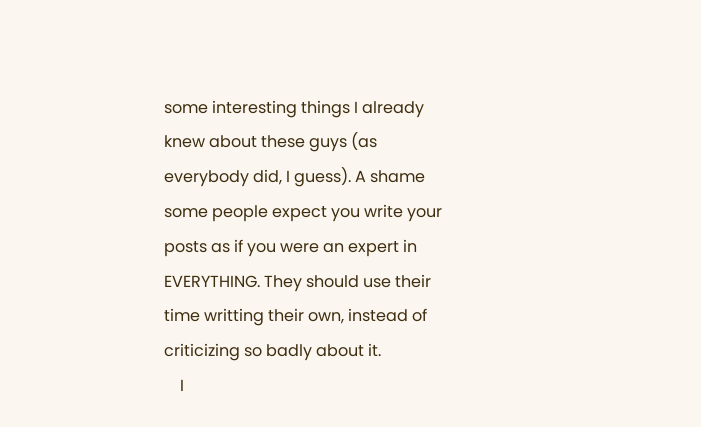some interesting things I already knew about these guys (as everybody did, I guess). A shame some people expect you write your posts as if you were an expert in EVERYTHING. They should use their time writting their own, instead of criticizing so badly about it.
    I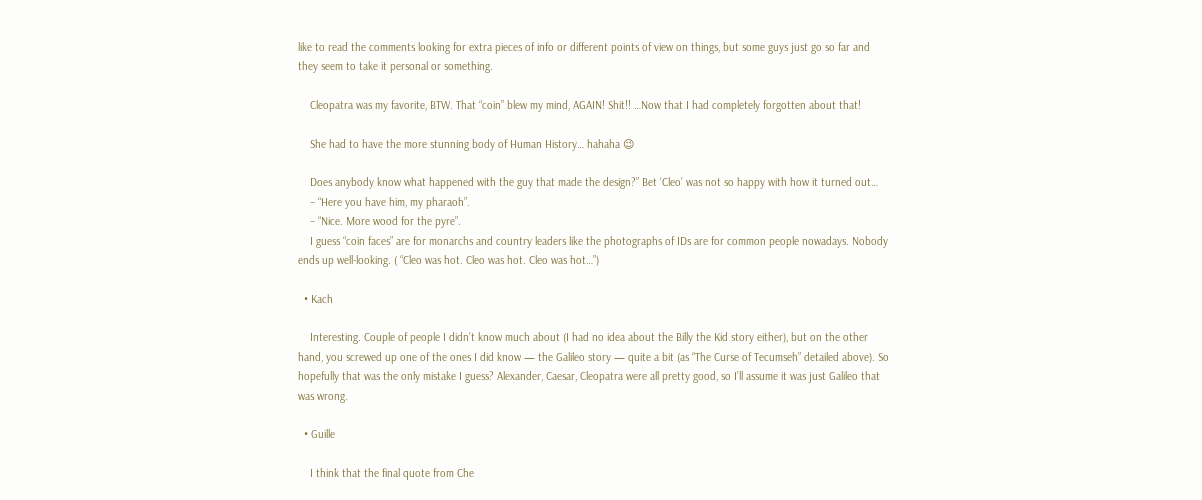like to read the comments looking for extra pieces of info or different points of view on things, but some guys just go so far and they seem to take it personal or something.

    Cleopatra was my favorite, BTW. That “coin” blew my mind, AGAIN! Shit!! …Now that I had completely forgotten about that!

    She had to have the more stunning body of Human History… hahaha 😉

    Does anybody know what happened with the guy that made the design?” Bet ‘Cleo’ was not so happy with how it turned out…
    – “Here you have him, my pharaoh”.
    – “Nice. More wood for the pyre”.
    I guess “coin faces” are for monarchs and country leaders like the photographs of IDs are for common people nowadays. Nobody ends up well-looking. ( “Cleo was hot. Cleo was hot. Cleo was hot…”)

  • Kach

    Interesting. Couple of people I didn’t know much about (I had no idea about the Billy the Kid story either), but on the other hand, you screwed up one of the ones I did know — the Galileo story — quite a bit (as “The Curse of Tecumseh” detailed above). So hopefully that was the only mistake I guess? Alexander, Caesar, Cleopatra were all pretty good, so I’ll assume it was just Galileo that was wrong.

  • Guille

    I think that the final quote from Che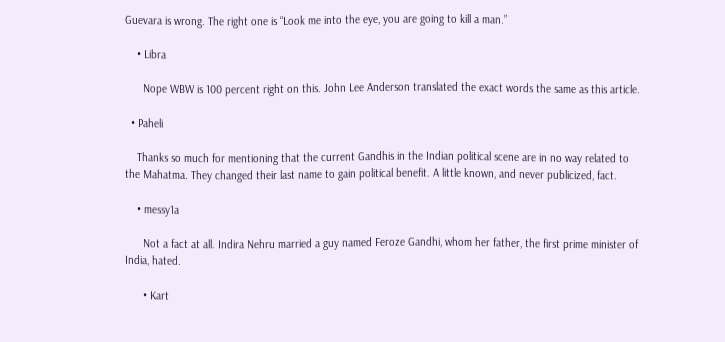Guevara is wrong. The right one is “Look me into the eye, you are going to kill a man.”

    • Libra

      Nope WBW is 100 percent right on this. John Lee Anderson translated the exact words the same as this article.

  • Paheli

    Thanks so much for mentioning that the current Gandhis in the Indian political scene are in no way related to the Mahatma. They changed their last name to gain political benefit. A little known, and never publicized, fact.

    • messy1a

      Not a fact at all. Indira Nehru married a guy named Feroze Gandhi, whom her father, the first prime minister of India, hated.

      • Kart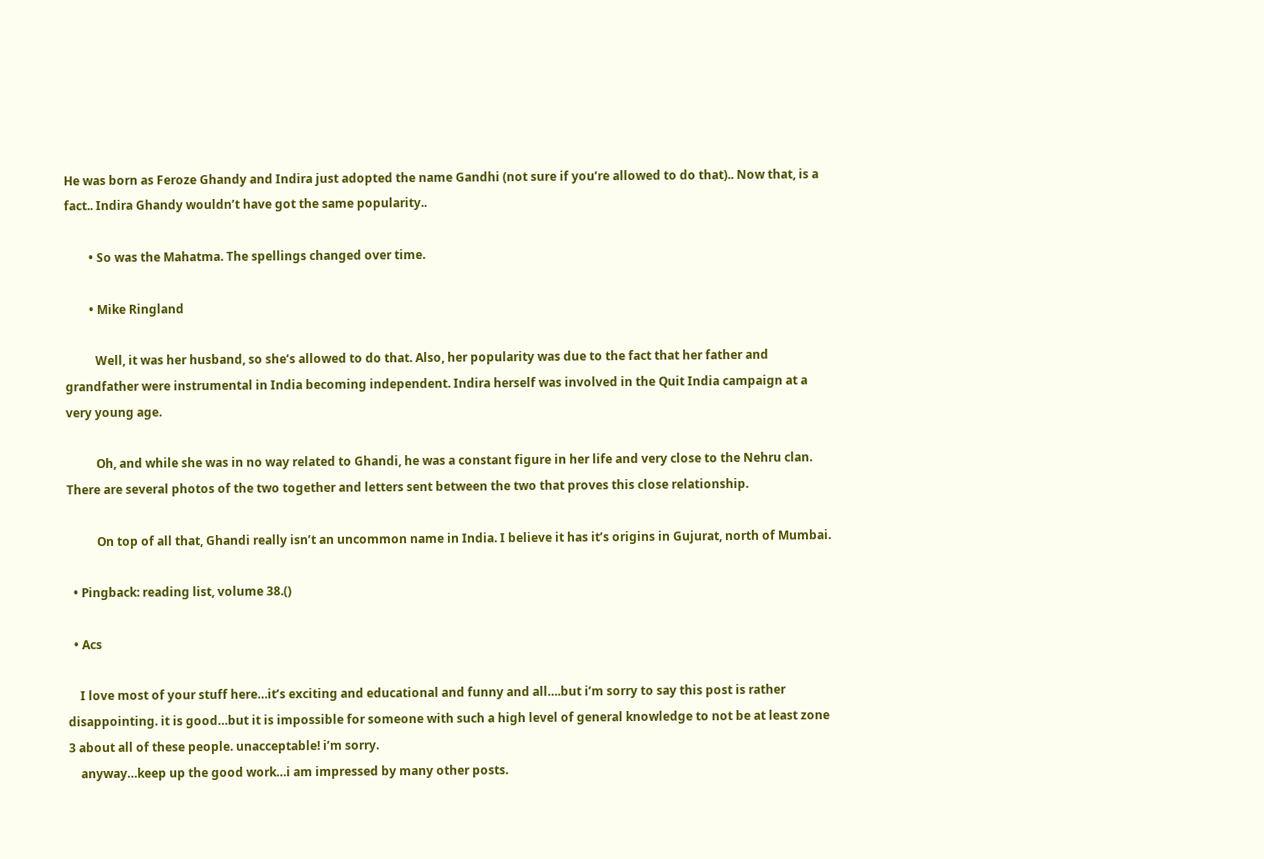He was born as Feroze Ghandy and Indira just adopted the name Gandhi (not sure if you’re allowed to do that).. Now that, is a fact.. Indira Ghandy wouldn’t have got the same popularity..

        • So was the Mahatma. The spellings changed over time.

        • Mike Ringland

          Well, it was her husband, so she’s allowed to do that. Also, her popularity was due to the fact that her father and grandfather were instrumental in India becoming independent. Indira herself was involved in the Quit India campaign at a very young age.

          Oh, and while she was in no way related to Ghandi, he was a constant figure in her life and very close to the Nehru clan. There are several photos of the two together and letters sent between the two that proves this close relationship.

          On top of all that, Ghandi really isn’t an uncommon name in India. I believe it has it’s origins in Gujurat, north of Mumbai.

  • Pingback: reading list, volume 38.()

  • Acs

    I love most of your stuff here…it’s exciting and educational and funny and all….but i’m sorry to say this post is rather disappointing. it is good…but it is impossible for someone with such a high level of general knowledge to not be at least zone 3 about all of these people. unacceptable! i’m sorry.
    anyway…keep up the good work…i am impressed by many other posts.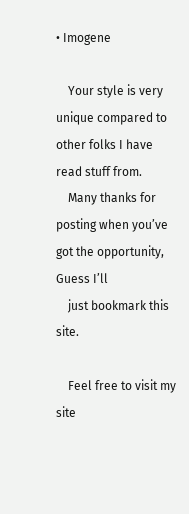• Imogene

    Your style is very unique compared to other folks I have read stuff from.
    Many thanks for posting when you’ve got the opportunity, Guess I’ll
    just bookmark this site.

    Feel free to visit my site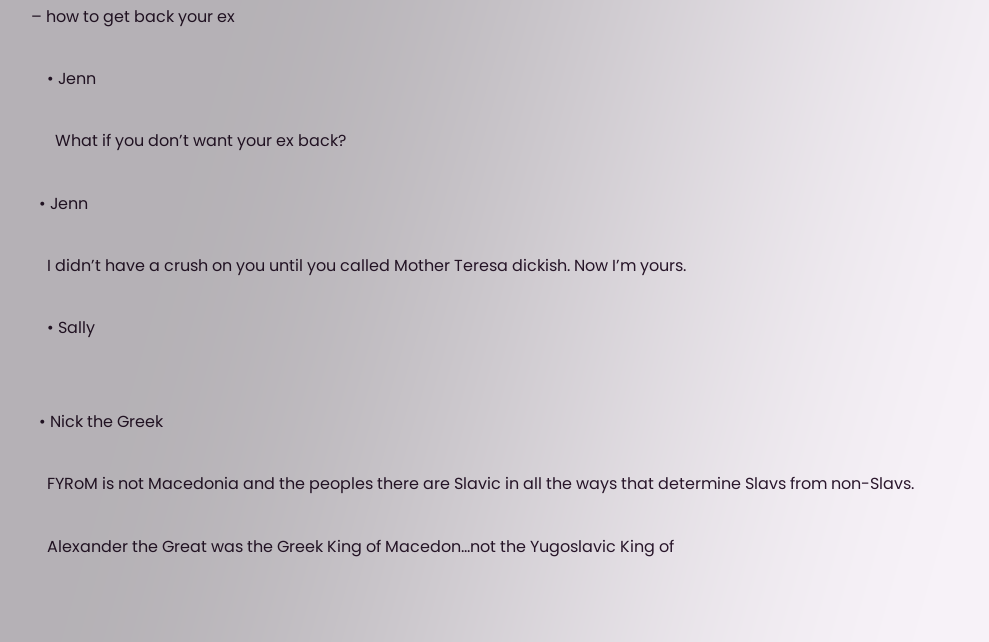– how to get back your ex

    • Jenn

      What if you don’t want your ex back?

  • Jenn

    I didn’t have a crush on you until you called Mother Teresa dickish. Now I’m yours.

    • Sally


  • Nick the Greek

    FYRoM is not Macedonia and the peoples there are Slavic in all the ways that determine Slavs from non-Slavs.

    Alexander the Great was the Greek King of Macedon…not the Yugoslavic King of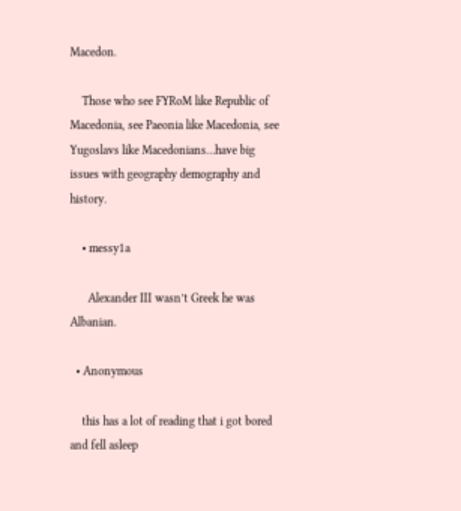Macedon.

    Those who see FYRoM like Republic of Macedonia, see Paeonia like Macedonia, see Yugoslavs like Macedonians…have big issues with geography demography and history.

    • messy1a

      Alexander III wasn’t Greek he was Albanian.

  • Anonymous

    this has a lot of reading that i got bored and fell asleep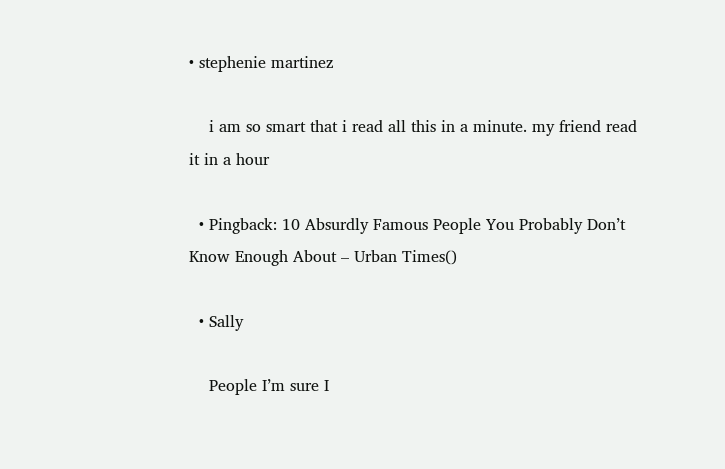• stephenie martinez

    i am so smart that i read all this in a minute. my friend read it in a hour

  • Pingback: 10 Absurdly Famous People You Probably Don’t Know Enough About – Urban Times()

  • Sally

    People I’m sure I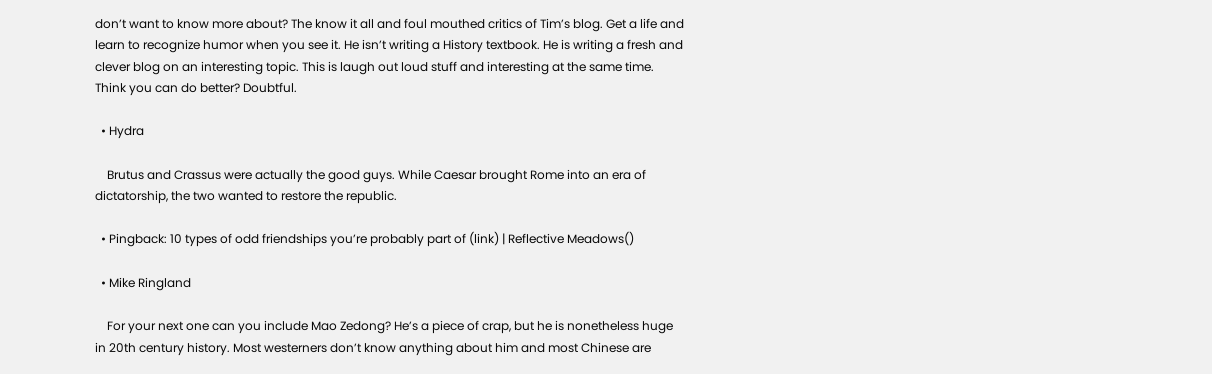don’t want to know more about? The know it all and foul mouthed critics of Tim’s blog. Get a life and learn to recognize humor when you see it. He isn’t writing a History textbook. He is writing a fresh and clever blog on an interesting topic. This is laugh out loud stuff and interesting at the same time. Think you can do better? Doubtful.

  • Hydra

    Brutus and Crassus were actually the good guys. While Caesar brought Rome into an era of dictatorship, the two wanted to restore the republic.

  • Pingback: 10 types of odd friendships you’re probably part of (link) | Reflective Meadows()

  • Mike Ringland

    For your next one can you include Mao Zedong? He’s a piece of crap, but he is nonetheless huge in 20th century history. Most westerners don’t know anything about him and most Chinese are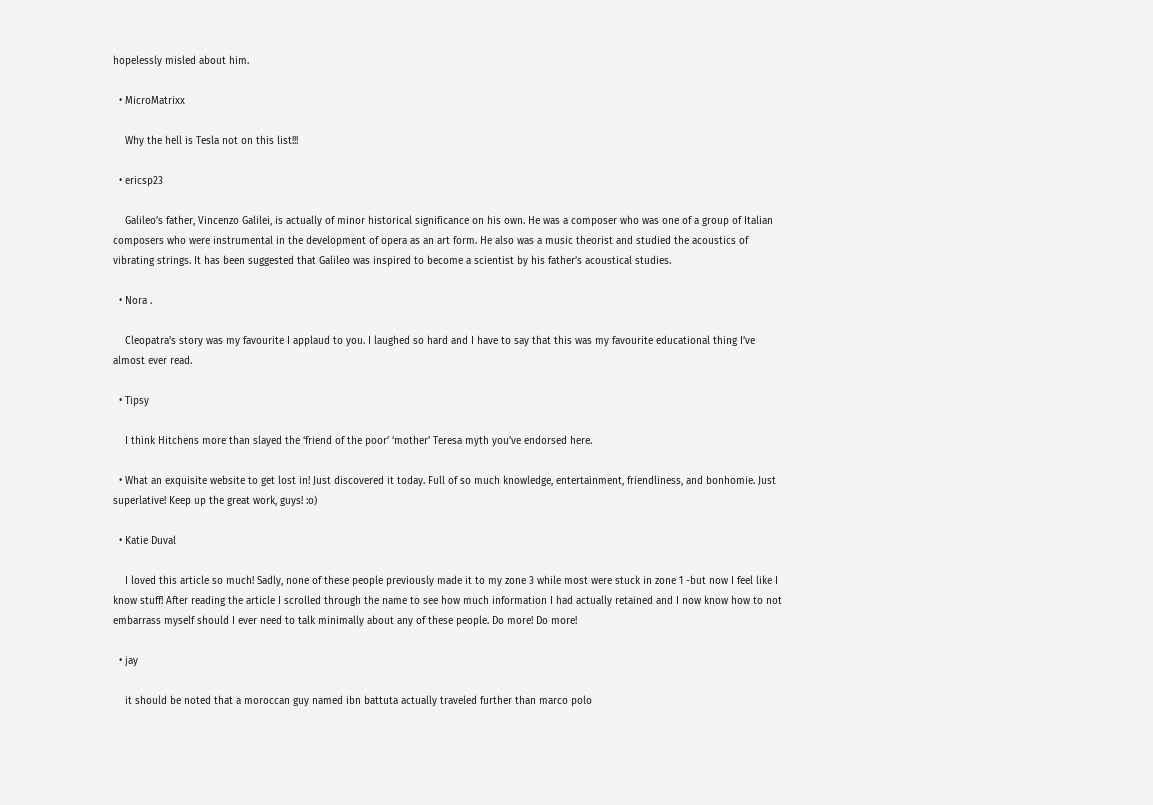hopelessly misled about him.

  • MicroMatrixx

    Why the hell is Tesla not on this list!!!

  • ericsp23

    Galileo’s father, Vincenzo Galilei, is actually of minor historical significance on his own. He was a composer who was one of a group of Italian composers who were instrumental in the development of opera as an art form. He also was a music theorist and studied the acoustics of vibrating strings. It has been suggested that Galileo was inspired to become a scientist by his father’s acoustical studies.

  • Nora .

    Cleopatra’s story was my favourite I applaud to you. I laughed so hard and I have to say that this was my favourite educational thing I’ve almost ever read.

  • Tipsy

    I think Hitchens more than slayed the ‘friend of the poor’ ‘mother’ Teresa myth you’ve endorsed here.

  • What an exquisite website to get lost in! Just discovered it today. Full of so much knowledge, entertainment, friendliness, and bonhomie. Just superlative! Keep up the great work, guys! :o)

  • Katie Duval

    I loved this article so much! Sadly, none of these people previously made it to my zone 3 while most were stuck in zone 1 -but now I feel like I know stuff! After reading the article I scrolled through the name to see how much information I had actually retained and I now know how to not embarrass myself should I ever need to talk minimally about any of these people. Do more! Do more!

  • jay

    it should be noted that a moroccan guy named ibn battuta actually traveled further than marco polo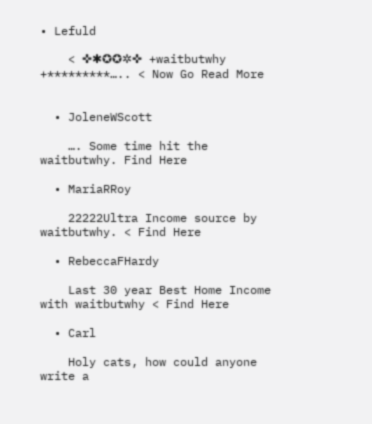• Lefuld

    < ✜✱✪✪✲✜ +waitbutwhy +*********….. < Now Go Read More


  • JoleneWScott

    …. Some time hit the waitbutwhy. Find Here

  • MariaRRoy

    22222Ultra Income source by waitbutwhy. < Find Here

  • RebeccaFHardy

    Last 30 year Best Home Income with waitbutwhy < Find Here

  • Carl

    Holy cats, how could anyone write a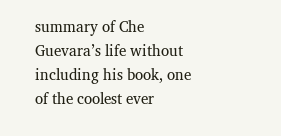summary of Che Guevara’s life without including his book, one of the coolest ever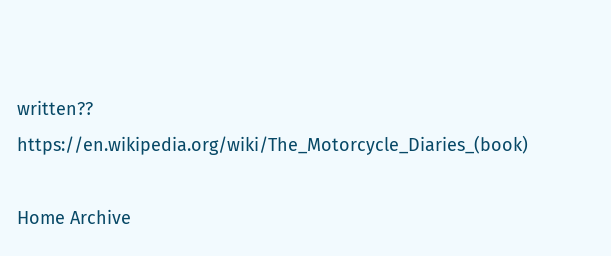written?? https://en.wikipedia.org/wiki/The_Motorcycle_Diaries_(book)

Home Archive